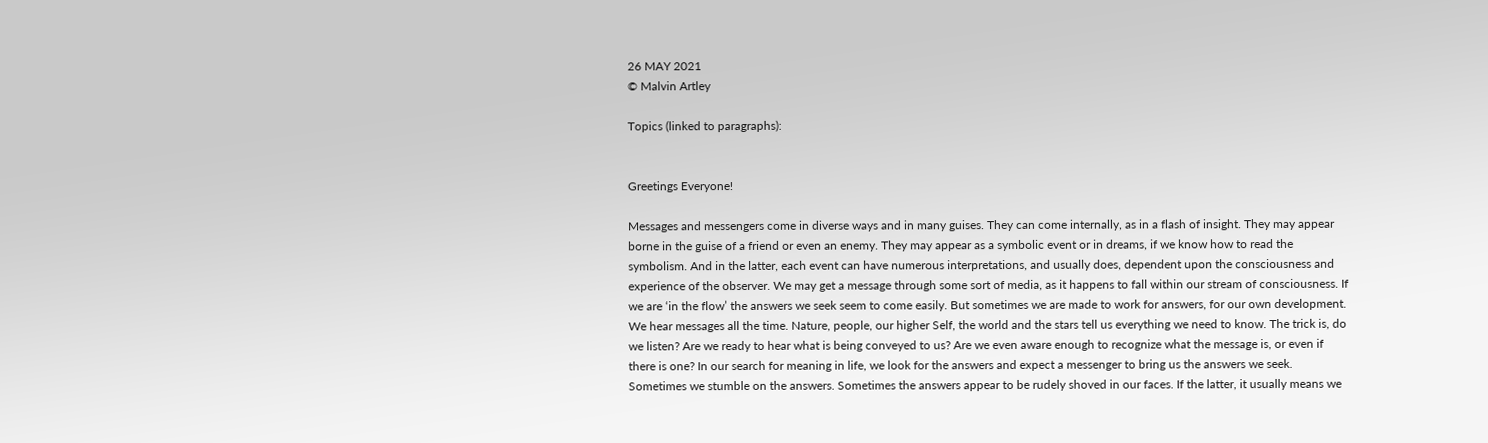26 MAY 2021
© Malvin Artley

Topics (linked to paragraphs):


Greetings Everyone!

Messages and messengers come in diverse ways and in many guises. They can come internally, as in a flash of insight. They may appear borne in the guise of a friend or even an enemy. They may appear as a symbolic event or in dreams, if we know how to read the symbolism. And in the latter, each event can have numerous interpretations, and usually does, dependent upon the consciousness and experience of the observer. We may get a message through some sort of media, as it happens to fall within our stream of consciousness. If we are ‘in the flow’ the answers we seek seem to come easily. But sometimes we are made to work for answers, for our own development. We hear messages all the time. Nature, people, our higher Self, the world and the stars tell us everything we need to know. The trick is, do we listen? Are we ready to hear what is being conveyed to us? Are we even aware enough to recognize what the message is, or even if there is one? In our search for meaning in life, we look for the answers and expect a messenger to bring us the answers we seek. Sometimes we stumble on the answers. Sometimes the answers appear to be rudely shoved in our faces. If the latter, it usually means we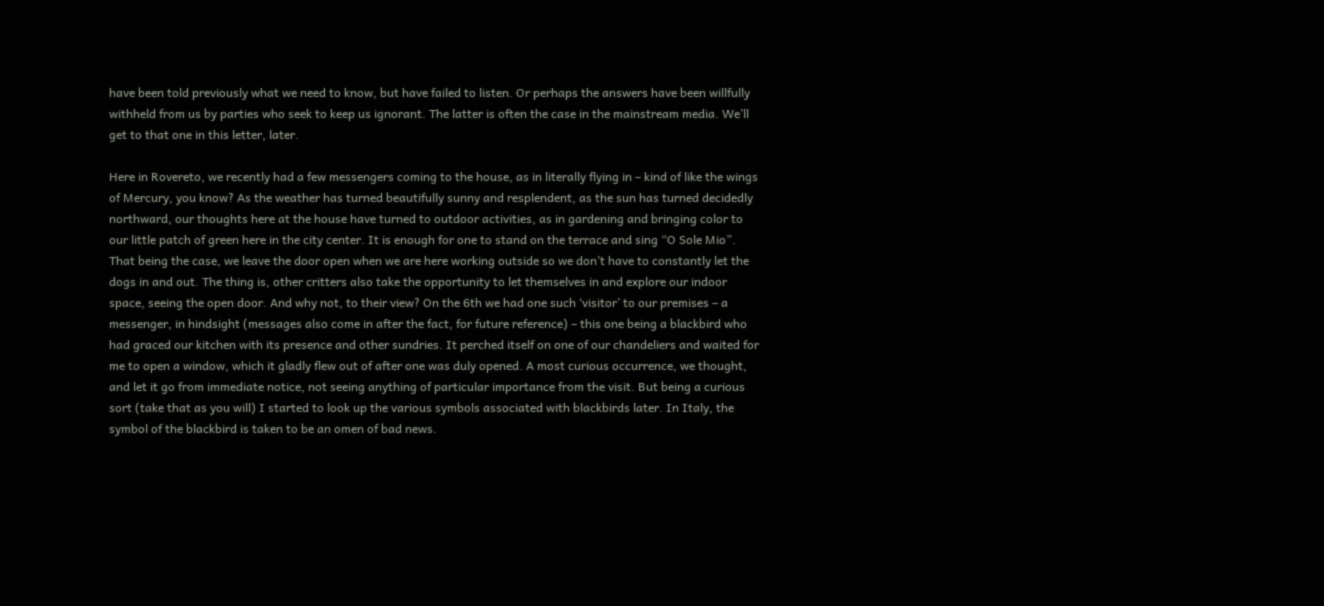have been told previously what we need to know, but have failed to listen. Or perhaps the answers have been willfully withheld from us by parties who seek to keep us ignorant. The latter is often the case in the mainstream media. We’ll get to that one in this letter, later.

Here in Rovereto, we recently had a few messengers coming to the house, as in literally flying in – kind of like the wings of Mercury, you know? As the weather has turned beautifully sunny and resplendent, as the sun has turned decidedly northward, our thoughts here at the house have turned to outdoor activities, as in gardening and bringing color to our little patch of green here in the city center. It is enough for one to stand on the terrace and sing “O Sole Mio”. That being the case, we leave the door open when we are here working outside so we don’t have to constantly let the dogs in and out. The thing is, other critters also take the opportunity to let themselves in and explore our indoor space, seeing the open door. And why not, to their view? On the 6th we had one such ‘visitor’ to our premises – a messenger, in hindsight (messages also come in after the fact, for future reference) – this one being a blackbird who had graced our kitchen with its presence and other sundries. It perched itself on one of our chandeliers and waited for me to open a window, which it gladly flew out of after one was duly opened. A most curious occurrence, we thought, and let it go from immediate notice, not seeing anything of particular importance from the visit. But being a curious sort (take that as you will) I started to look up the various symbols associated with blackbirds later. In Italy, the symbol of the blackbird is taken to be an omen of bad news.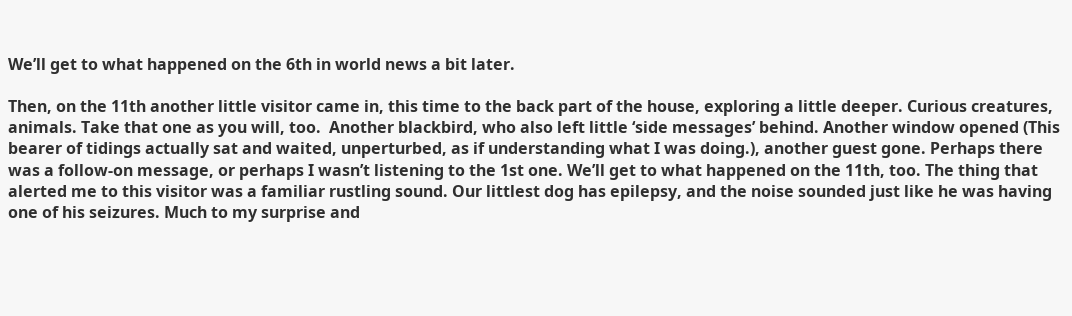We’ll get to what happened on the 6th in world news a bit later.

Then, on the 11th another little visitor came in, this time to the back part of the house, exploring a little deeper. Curious creatures, animals. Take that one as you will, too.  Another blackbird, who also left little ‘side messages’ behind. Another window opened (This bearer of tidings actually sat and waited, unperturbed, as if understanding what I was doing.), another guest gone. Perhaps there was a follow-on message, or perhaps I wasn’t listening to the 1st one. We’ll get to what happened on the 11th, too. The thing that alerted me to this visitor was a familiar rustling sound. Our littlest dog has epilepsy, and the noise sounded just like he was having one of his seizures. Much to my surprise and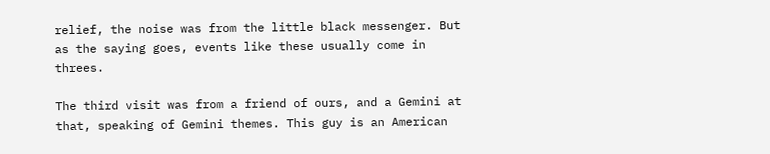relief, the noise was from the little black messenger. But as the saying goes, events like these usually come in threes.

The third visit was from a friend of ours, and a Gemini at that, speaking of Gemini themes. This guy is an American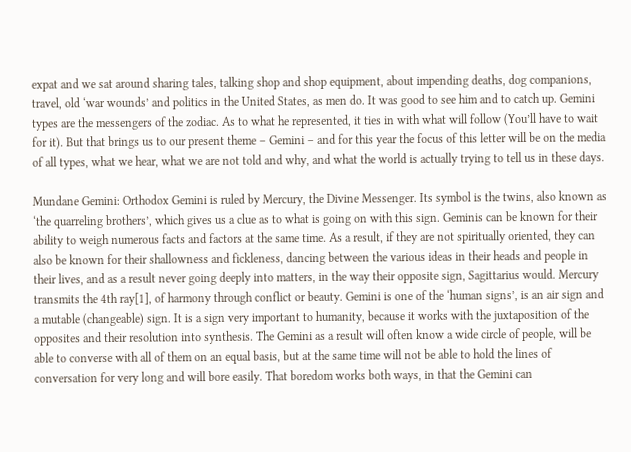expat and we sat around sharing tales, talking shop and shop equipment, about impending deaths, dog companions, travel, old ‘war wounds’ and politics in the United States, as men do. It was good to see him and to catch up. Gemini types are the messengers of the zodiac. As to what he represented, it ties in with what will follow (You’ll have to wait for it). But that brings us to our present theme – Gemini – and for this year the focus of this letter will be on the media of all types, what we hear, what we are not told and why, and what the world is actually trying to tell us in these days.

Mundane Gemini: Orthodox Gemini is ruled by Mercury, the Divine Messenger. Its symbol is the twins, also known as ‘the quarreling brothers’, which gives us a clue as to what is going on with this sign. Geminis can be known for their ability to weigh numerous facts and factors at the same time. As a result, if they are not spiritually oriented, they can also be known for their shallowness and fickleness, dancing between the various ideas in their heads and people in their lives, and as a result never going deeply into matters, in the way their opposite sign, Sagittarius would. Mercury transmits the 4th ray[1], of harmony through conflict or beauty. Gemini is one of the ‘human signs’, is an air sign and a mutable (changeable) sign. It is a sign very important to humanity, because it works with the juxtaposition of the opposites and their resolution into synthesis. The Gemini as a result will often know a wide circle of people, will be able to converse with all of them on an equal basis, but at the same time will not be able to hold the lines of conversation for very long and will bore easily. That boredom works both ways, in that the Gemini can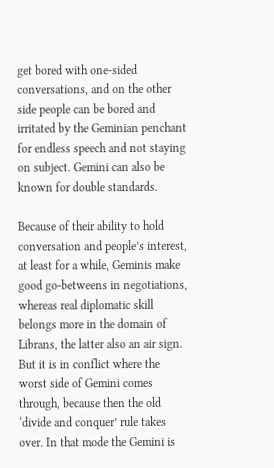get bored with one-sided conversations, and on the other side people can be bored and irritated by the Geminian penchant for endless speech and not staying on subject. Gemini can also be known for double standards.

Because of their ability to hold conversation and people’s interest, at least for a while, Geminis make good go-betweens in negotiations, whereas real diplomatic skill belongs more in the domain of Librans, the latter also an air sign. But it is in conflict where the worst side of Gemini comes through, because then the old ‘divide and conquer’ rule takes over. In that mode the Gemini is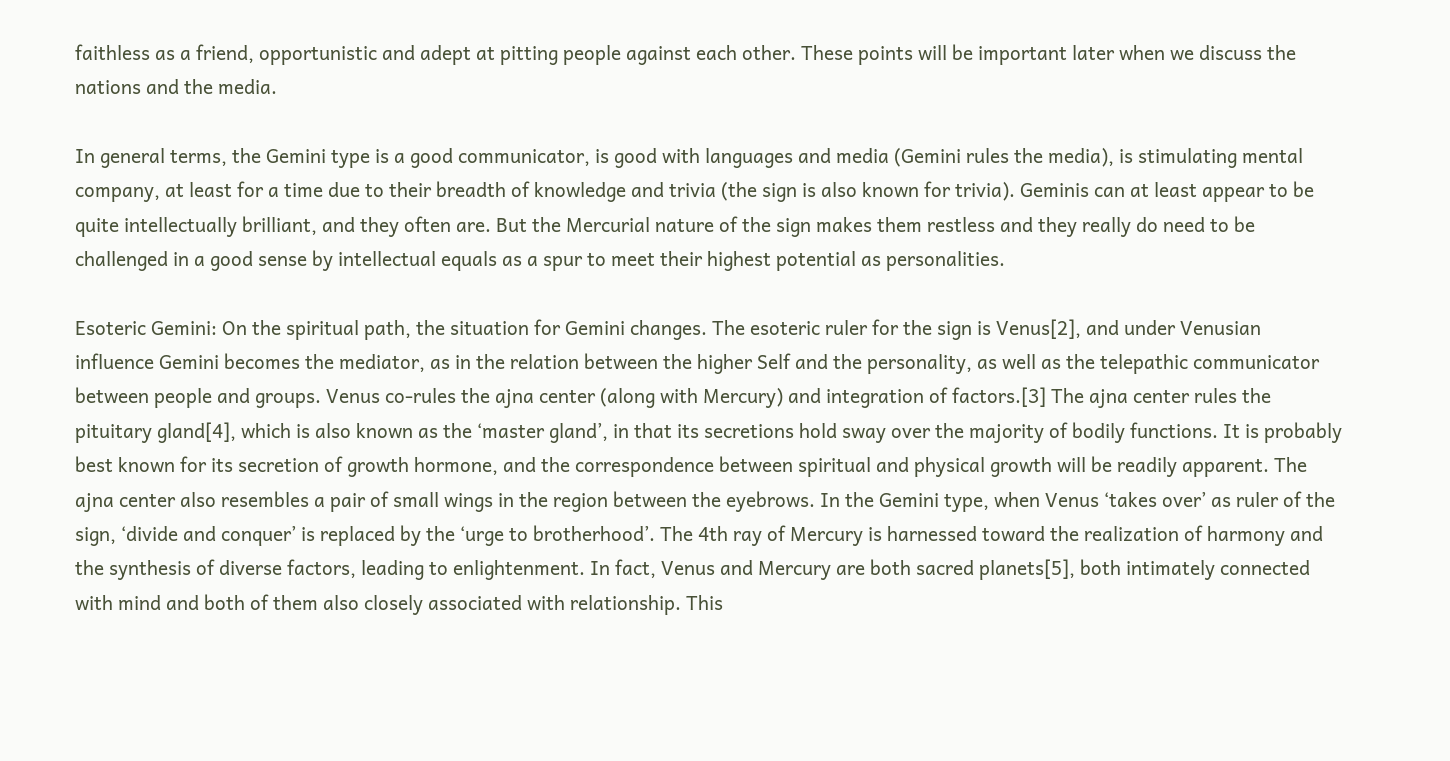faithless as a friend, opportunistic and adept at pitting people against each other. These points will be important later when we discuss the nations and the media.

In general terms, the Gemini type is a good communicator, is good with languages and media (Gemini rules the media), is stimulating mental company, at least for a time due to their breadth of knowledge and trivia (the sign is also known for trivia). Geminis can at least appear to be quite intellectually brilliant, and they often are. But the Mercurial nature of the sign makes them restless and they really do need to be challenged in a good sense by intellectual equals as a spur to meet their highest potential as personalities.

Esoteric Gemini: On the spiritual path, the situation for Gemini changes. The esoteric ruler for the sign is Venus[2], and under Venusian influence Gemini becomes the mediator, as in the relation between the higher Self and the personality, as well as the telepathic communicator between people and groups. Venus co-rules the ajna center (along with Mercury) and integration of factors.[3] The ajna center rules the pituitary gland[4], which is also known as the ‘master gland’, in that its secretions hold sway over the majority of bodily functions. It is probably best known for its secretion of growth hormone, and the correspondence between spiritual and physical growth will be readily apparent. The ajna center also resembles a pair of small wings in the region between the eyebrows. In the Gemini type, when Venus ‘takes over’ as ruler of the sign, ‘divide and conquer’ is replaced by the ‘urge to brotherhood’. The 4th ray of Mercury is harnessed toward the realization of harmony and the synthesis of diverse factors, leading to enlightenment. In fact, Venus and Mercury are both sacred planets[5], both intimately connected with mind and both of them also closely associated with relationship. This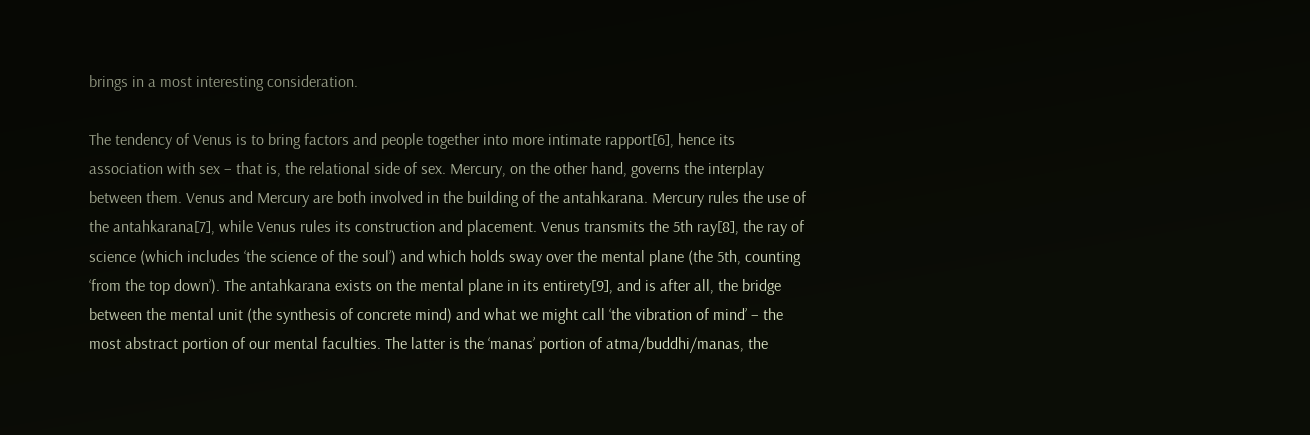brings in a most interesting consideration.

The tendency of Venus is to bring factors and people together into more intimate rapport[6], hence its association with sex – that is, the relational side of sex. Mercury, on the other hand, governs the interplay between them. Venus and Mercury are both involved in the building of the antahkarana. Mercury rules the use of the antahkarana[7], while Venus rules its construction and placement. Venus transmits the 5th ray[8], the ray of science (which includes ‘the science of the soul’) and which holds sway over the mental plane (the 5th, counting ‘from the top down’). The antahkarana exists on the mental plane in its entirety[9], and is after all, the bridge between the mental unit (the synthesis of concrete mind) and what we might call ‘the vibration of mind’ – the most abstract portion of our mental faculties. The latter is the ‘manas’ portion of atma/buddhi/manas, the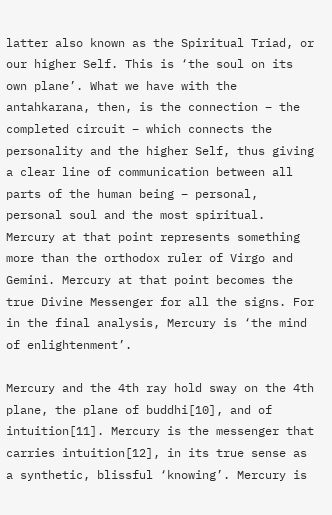latter also known as the Spiritual Triad, or our higher Self. This is ‘the soul on its own plane’. What we have with the antahkarana, then, is the connection – the completed circuit – which connects the personality and the higher Self, thus giving a clear line of communication between all parts of the human being – personal, personal soul and the most spiritual. Mercury at that point represents something more than the orthodox ruler of Virgo and Gemini. Mercury at that point becomes the true Divine Messenger for all the signs. For in the final analysis, Mercury is ‘the mind of enlightenment’.

Mercury and the 4th ray hold sway on the 4th plane, the plane of buddhi[10], and of intuition[11]. Mercury is the messenger that carries intuition[12], in its true sense as a synthetic, blissful ‘knowing’. Mercury is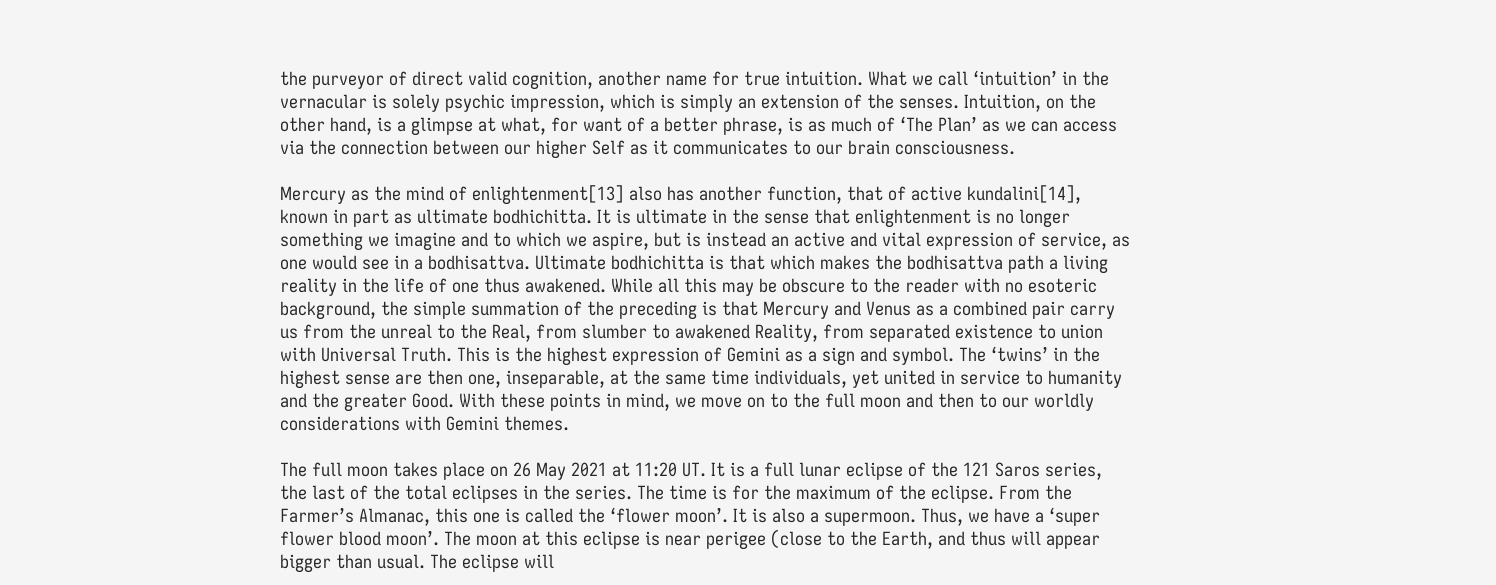the purveyor of direct valid cognition, another name for true intuition. What we call ‘intuition’ in the vernacular is solely psychic impression, which is simply an extension of the senses. Intuition, on the other hand, is a glimpse at what, for want of a better phrase, is as much of ‘The Plan’ as we can access via the connection between our higher Self as it communicates to our brain consciousness.

Mercury as the mind of enlightenment[13] also has another function, that of active kundalini[14], known in part as ultimate bodhichitta. It is ultimate in the sense that enlightenment is no longer something we imagine and to which we aspire, but is instead an active and vital expression of service, as one would see in a bodhisattva. Ultimate bodhichitta is that which makes the bodhisattva path a living reality in the life of one thus awakened. While all this may be obscure to the reader with no esoteric background, the simple summation of the preceding is that Mercury and Venus as a combined pair carry us from the unreal to the Real, from slumber to awakened Reality, from separated existence to union with Universal Truth. This is the highest expression of Gemini as a sign and symbol. The ‘twins’ in the highest sense are then one, inseparable, at the same time individuals, yet united in service to humanity and the greater Good. With these points in mind, we move on to the full moon and then to our worldly considerations with Gemini themes.

The full moon takes place on 26 May 2021 at 11:20 UT. It is a full lunar eclipse of the 121 Saros series, the last of the total eclipses in the series. The time is for the maximum of the eclipse. From the Farmer’s Almanac, this one is called the ‘flower moon’. It is also a supermoon. Thus, we have a ‘super flower blood moon’. The moon at this eclipse is near perigee (close to the Earth, and thus will appear bigger than usual. The eclipse will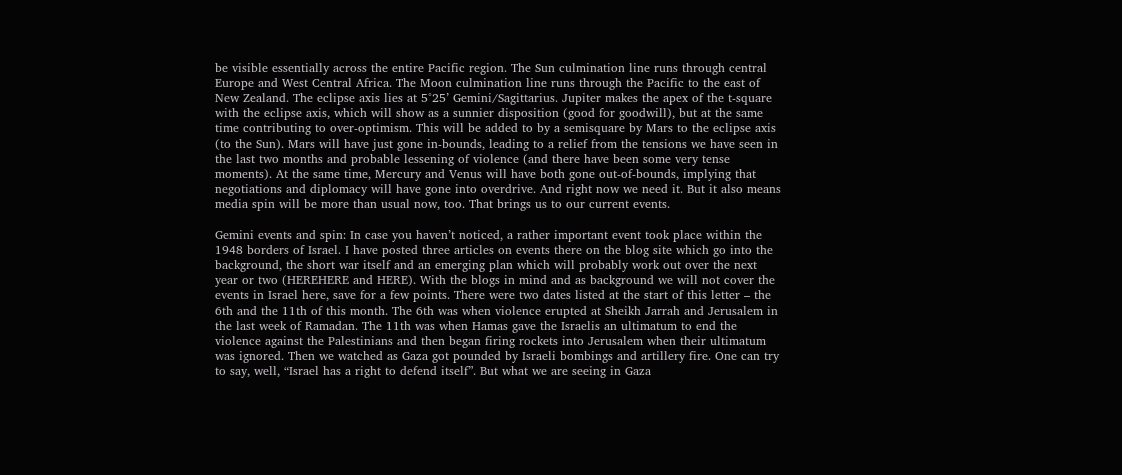be visible essentially across the entire Pacific region. The Sun culmination line runs through central Europe and West Central Africa. The Moon culmination line runs through the Pacific to the east of New Zealand. The eclipse axis lies at 5°25’ Gemini/Sagittarius. Jupiter makes the apex of the t-square with the eclipse axis, which will show as a sunnier disposition (good for goodwill), but at the same time contributing to over-optimism. This will be added to by a semisquare by Mars to the eclipse axis (to the Sun). Mars will have just gone in-bounds, leading to a relief from the tensions we have seen in the last two months and probable lessening of violence (and there have been some very tense moments). At the same time, Mercury and Venus will have both gone out-of-bounds, implying that negotiations and diplomacy will have gone into overdrive. And right now we need it. But it also means media spin will be more than usual now, too. That brings us to our current events.

Gemini events and spin: In case you haven’t noticed, a rather important event took place within the 1948 borders of Israel. I have posted three articles on events there on the blog site which go into the background, the short war itself and an emerging plan which will probably work out over the next year or two (HEREHERE and HERE). With the blogs in mind and as background we will not cover the events in Israel here, save for a few points. There were two dates listed at the start of this letter – the 6th and the 11th of this month. The 6th was when violence erupted at Sheikh Jarrah and Jerusalem in the last week of Ramadan. The 11th was when Hamas gave the Israelis an ultimatum to end the violence against the Palestinians and then began firing rockets into Jerusalem when their ultimatum was ignored. Then we watched as Gaza got pounded by Israeli bombings and artillery fire. One can try to say, well, “Israel has a right to defend itself”. But what we are seeing in Gaza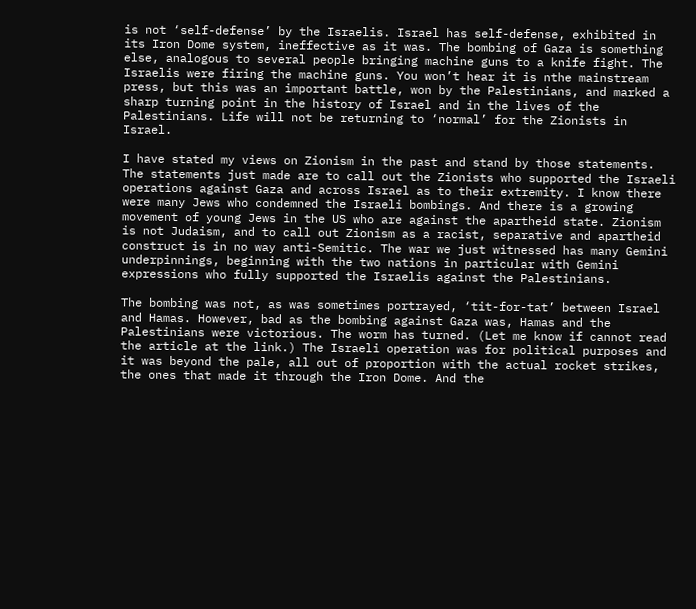is not ‘self-defense’ by the Israelis. Israel has self-defense, exhibited in its Iron Dome system, ineffective as it was. The bombing of Gaza is something else, analogous to several people bringing machine guns to a knife fight. The Israelis were firing the machine guns. You won’t hear it is nthe mainstream press, but this was an important battle, won by the Palestinians, and marked a sharp turning point in the history of Israel and in the lives of the Palestinians. Life will not be returning to ‘normal’ for the Zionists in Israel.

I have stated my views on Zionism in the past and stand by those statements. The statements just made are to call out the Zionists who supported the Israeli operations against Gaza and across Israel as to their extremity. I know there were many Jews who condemned the Israeli bombings. And there is a growing movement of young Jews in the US who are against the apartheid state. Zionism is not Judaism, and to call out Zionism as a racist, separative and apartheid construct is in no way anti-Semitic. The war we just witnessed has many Gemini underpinnings, beginning with the two nations in particular with Gemini expressions who fully supported the Israelis against the Palestinians.

The bombing was not, as was sometimes portrayed, ‘tit-for-tat’ between Israel and Hamas. However, bad as the bombing against Gaza was, Hamas and the Palestinians were victorious. The worm has turned. (Let me know if cannot read the article at the link.) The Israeli operation was for political purposes and it was beyond the pale, all out of proportion with the actual rocket strikes, the ones that made it through the Iron Dome. And the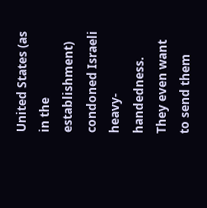United States (as in the establishment) condoned Israeli heavy-handedness. They even want to send them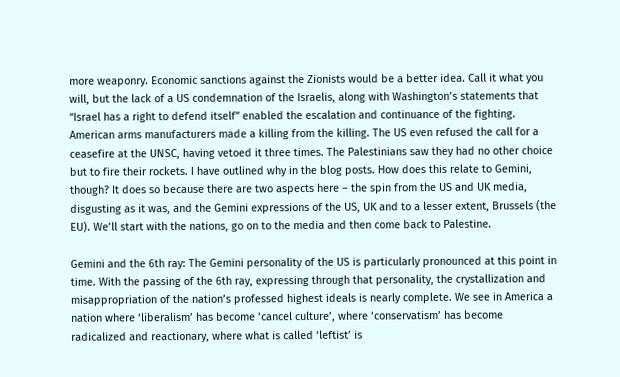more weaponry. Economic sanctions against the Zionists would be a better idea. Call it what you will, but the lack of a US condemnation of the Israelis, along with Washington’s statements that “Israel has a right to defend itself” enabled the escalation and continuance of the fighting. American arms manufacturers made a killing from the killing. The US even refused the call for a ceasefire at the UNSC, having vetoed it three times. The Palestinians saw they had no other choice but to fire their rockets. I have outlined why in the blog posts. How does this relate to Gemini, though? It does so because there are two aspects here – the spin from the US and UK media, disgusting as it was, and the Gemini expressions of the US, UK and to a lesser extent, Brussels (the EU). We’ll start with the nations, go on to the media and then come back to Palestine.

Gemini and the 6th ray: The Gemini personality of the US is particularly pronounced at this point in time. With the passing of the 6th ray, expressing through that personality, the crystallization and misappropriation of the nation’s professed highest ideals is nearly complete. We see in America a nation where ‘liberalism’ has become ‘cancel culture’, where ‘conservatism’ has become radicalized and reactionary, where what is called ‘leftist’ is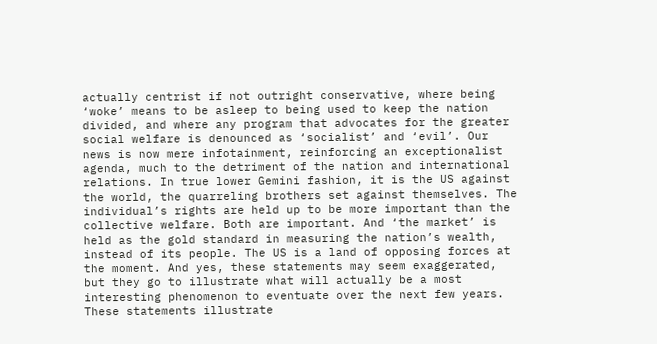actually centrist if not outright conservative, where being ‘woke’ means to be asleep to being used to keep the nation divided, and where any program that advocates for the greater social welfare is denounced as ‘socialist’ and ‘evil’. Our news is now mere infotainment, reinforcing an exceptionalist agenda, much to the detriment of the nation and international relations. In true lower Gemini fashion, it is the US against the world, the quarreling brothers set against themselves. The individual’s rights are held up to be more important than the collective welfare. Both are important. And ‘the market’ is held as the gold standard in measuring the nation’s wealth, instead of its people. The US is a land of opposing forces at the moment. And yes, these statements may seem exaggerated, but they go to illustrate what will actually be a most interesting phenomenon to eventuate over the next few years. These statements illustrate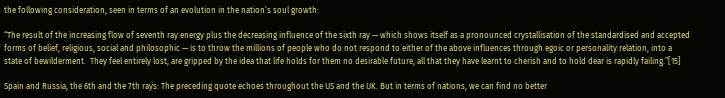the following consideration, seen in terms of an evolution in the nation’s soul growth:

“The result of the increasing flow of seventh ray energy plus the decreasing influence of the sixth ray — which shows itself as a pronounced crystallisation of the standardised and accepted forms of belief, religious, social and philosophic — is to throw the millions of people who do not respond to either of the above influences through egoic or personality relation, into a state of bewilderment.  They feel entirely lost, are gripped by the idea that life holds for them no desirable future, all that they have learnt to cherish and to hold dear is rapidly failing.”[15]

Spain and Russia, the 6th and the 7th rays: The preceding quote echoes throughout the US and the UK. But in terms of nations, we can find no better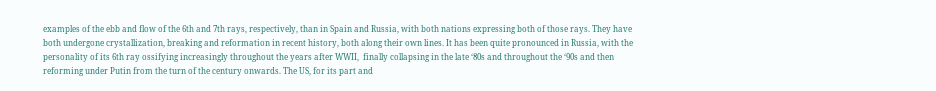examples of the ebb and flow of the 6th and 7th rays, respectively, than in Spain and Russia, with both nations expressing both of those rays. They have both undergone crystallization, breaking and reformation in recent history, both along their own lines. It has been quite pronounced in Russia, with the personality of its 6th ray ossifying increasingly throughout the years after WWII,  finally collapsing in the late ‘80s and throughout the ‘90s and then reforming under Putin from the turn of the century onwards. The US, for its part and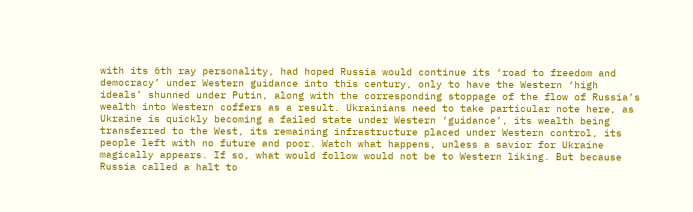with its 6th ray personality, had hoped Russia would continue its ‘road to freedom and democracy’ under Western guidance into this century, only to have the Western ‘high ideals’ shunned under Putin, along with the corresponding stoppage of the flow of Russia’s wealth into Western coffers as a result. Ukrainians need to take particular note here, as Ukraine is quickly becoming a failed state under Western ‘guidance’, its wealth being transferred to the West, its remaining infrastructure placed under Western control, its people left with no future and poor. Watch what happens, unless a savior for Ukraine magically appears. If so, what would follow would not be to Western liking. But because Russia called a halt to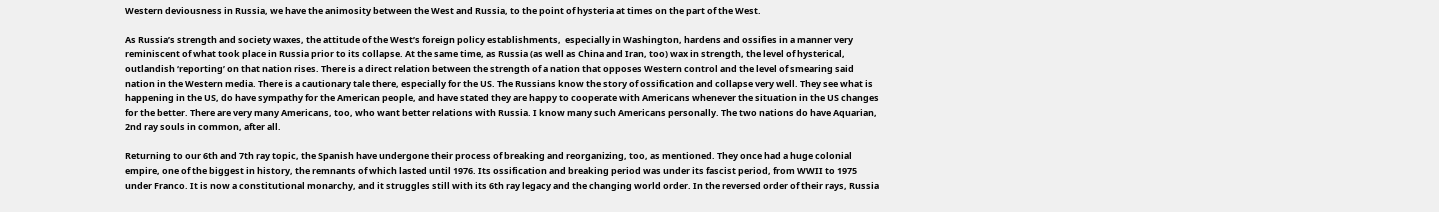Western deviousness in Russia, we have the animosity between the West and Russia, to the point of hysteria at times on the part of the West.

As Russia’s strength and society waxes, the attitude of the West’s foreign policy establishments,  especially in Washington, hardens and ossifies in a manner very reminiscent of what took place in Russia prior to its collapse. At the same time, as Russia (as well as China and Iran, too) wax in strength, the level of hysterical, outlandish ‘reporting’ on that nation rises. There is a direct relation between the strength of a nation that opposes Western control and the level of smearing said nation in the Western media. There is a cautionary tale there, especially for the US. The Russians know the story of ossification and collapse very well. They see what is happening in the US, do have sympathy for the American people, and have stated they are happy to cooperate with Americans whenever the situation in the US changes for the better. There are very many Americans, too, who want better relations with Russia. I know many such Americans personally. The two nations do have Aquarian, 2nd ray souls in common, after all.

Returning to our 6th and 7th ray topic, the Spanish have undergone their process of breaking and reorganizing, too, as mentioned. They once had a huge colonial empire, one of the biggest in history, the remnants of which lasted until 1976. Its ossification and breaking period was under its fascist period, from WWII to 1975 under Franco. It is now a constitutional monarchy, and it struggles still with its 6th ray legacy and the changing world order. In the reversed order of their rays, Russia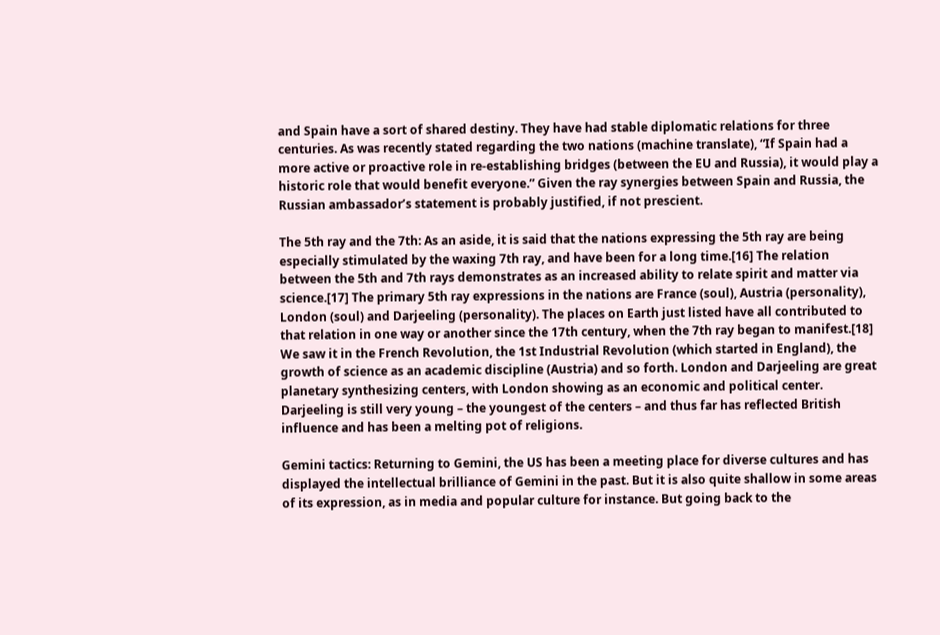and Spain have a sort of shared destiny. They have had stable diplomatic relations for three centuries. As was recently stated regarding the two nations (machine translate), “If Spain had a more active or proactive role in re-establishing bridges (between the EU and Russia), it would play a historic role that would benefit everyone.” Given the ray synergies between Spain and Russia, the Russian ambassador’s statement is probably justified, if not prescient.

The 5th ray and the 7th: As an aside, it is said that the nations expressing the 5th ray are being especially stimulated by the waxing 7th ray, and have been for a long time.[16] The relation between the 5th and 7th rays demonstrates as an increased ability to relate spirit and matter via science.[17] The primary 5th ray expressions in the nations are France (soul), Austria (personality), London (soul) and Darjeeling (personality). The places on Earth just listed have all contributed to that relation in one way or another since the 17th century, when the 7th ray began to manifest.[18] We saw it in the French Revolution, the 1st Industrial Revolution (which started in England), the growth of science as an academic discipline (Austria) and so forth. London and Darjeeling are great planetary synthesizing centers, with London showing as an economic and political center. Darjeeling is still very young – the youngest of the centers – and thus far has reflected British influence and has been a melting pot of religions.

Gemini tactics: Returning to Gemini, the US has been a meeting place for diverse cultures and has displayed the intellectual brilliance of Gemini in the past. But it is also quite shallow in some areas of its expression, as in media and popular culture for instance. But going back to the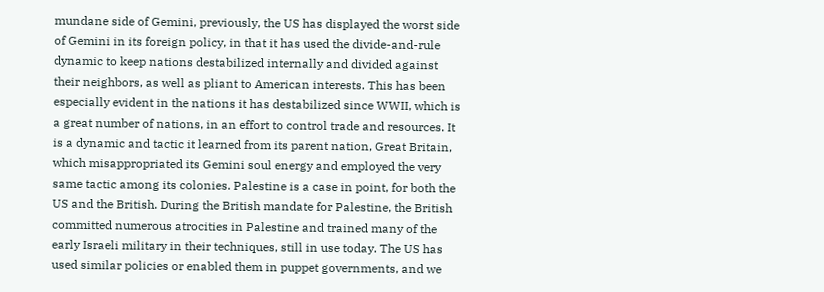mundane side of Gemini, previously, the US has displayed the worst side of Gemini in its foreign policy, in that it has used the divide-and-rule dynamic to keep nations destabilized internally and divided against their neighbors, as well as pliant to American interests. This has been especially evident in the nations it has destabilized since WWII, which is a great number of nations, in an effort to control trade and resources. It is a dynamic and tactic it learned from its parent nation, Great Britain, which misappropriated its Gemini soul energy and employed the very same tactic among its colonies. Palestine is a case in point, for both the US and the British. During the British mandate for Palestine, the British committed numerous atrocities in Palestine and trained many of the early Israeli military in their techniques, still in use today. The US has used similar policies or enabled them in puppet governments, and we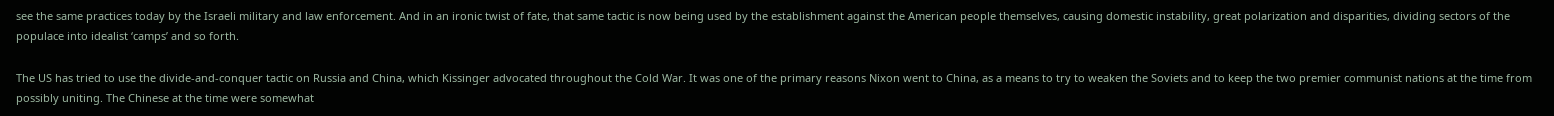see the same practices today by the Israeli military and law enforcement. And in an ironic twist of fate, that same tactic is now being used by the establishment against the American people themselves, causing domestic instability, great polarization and disparities, dividing sectors of the populace into idealist ‘camps’ and so forth.

The US has tried to use the divide-and-conquer tactic on Russia and China, which Kissinger advocated throughout the Cold War. It was one of the primary reasons Nixon went to China, as a means to try to weaken the Soviets and to keep the two premier communist nations at the time from possibly uniting. The Chinese at the time were somewhat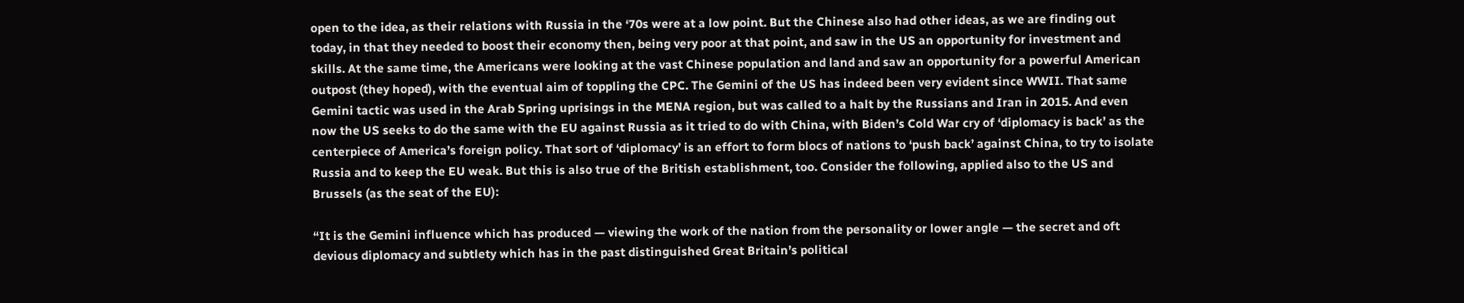open to the idea, as their relations with Russia in the ‘70s were at a low point. But the Chinese also had other ideas, as we are finding out today, in that they needed to boost their economy then, being very poor at that point, and saw in the US an opportunity for investment and skills. At the same time, the Americans were looking at the vast Chinese population and land and saw an opportunity for a powerful American outpost (they hoped), with the eventual aim of toppling the CPC. The Gemini of the US has indeed been very evident since WWII. That same Gemini tactic was used in the Arab Spring uprisings in the MENA region, but was called to a halt by the Russians and Iran in 2015. And even now the US seeks to do the same with the EU against Russia as it tried to do with China, with Biden’s Cold War cry of ‘diplomacy is back’ as the centerpiece of America’s foreign policy. That sort of ‘diplomacy’ is an effort to form blocs of nations to ‘push back’ against China, to try to isolate Russia and to keep the EU weak. But this is also true of the British establishment, too. Consider the following, applied also to the US and Brussels (as the seat of the EU):

“It is the Gemini influence which has produced — viewing the work of the nation from the personality or lower angle — the secret and oft devious diplomacy and subtlety which has in the past distinguished Great Britain’s political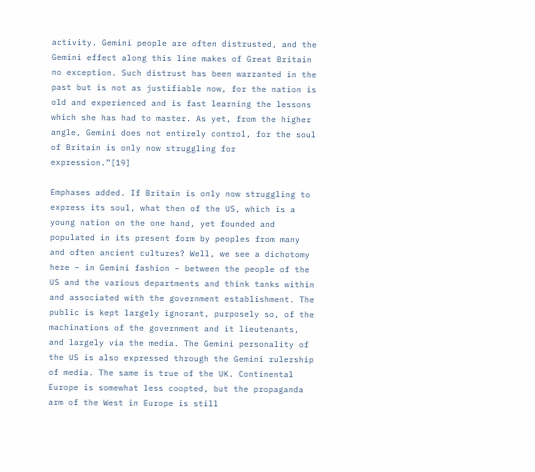activity. Gemini people are often distrusted, and the Gemini effect along this line makes of Great Britain no exception. Such distrust has been warranted in the past but is not as justifiable now, for the nation is old and experienced and is fast learning the lessons which she has had to master. As yet, from the higher angle, Gemini does not entirely control, for the soul of Britain is only now struggling for expression.”[19]

Emphases added. If Britain is only now struggling to express its soul, what then of the US, which is a young nation on the one hand, yet founded and populated in its present form by peoples from many and often ancient cultures? Well, we see a dichotomy here – in Gemini fashion – between the people of the US and the various departments and think tanks within and associated with the government establishment. The public is kept largely ignorant, purposely so, of the machinations of the government and it lieutenants, and largely via the media. The Gemini personality of the US is also expressed through the Gemini rulership of media. The same is true of the UK. Continental Europe is somewhat less coopted, but the propaganda arm of the West in Europe is still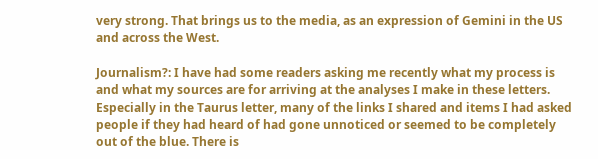very strong. That brings us to the media, as an expression of Gemini in the US and across the West.

Journalism?: I have had some readers asking me recently what my process is and what my sources are for arriving at the analyses I make in these letters. Especially in the Taurus letter, many of the links I shared and items I had asked people if they had heard of had gone unnoticed or seemed to be completely out of the blue. There is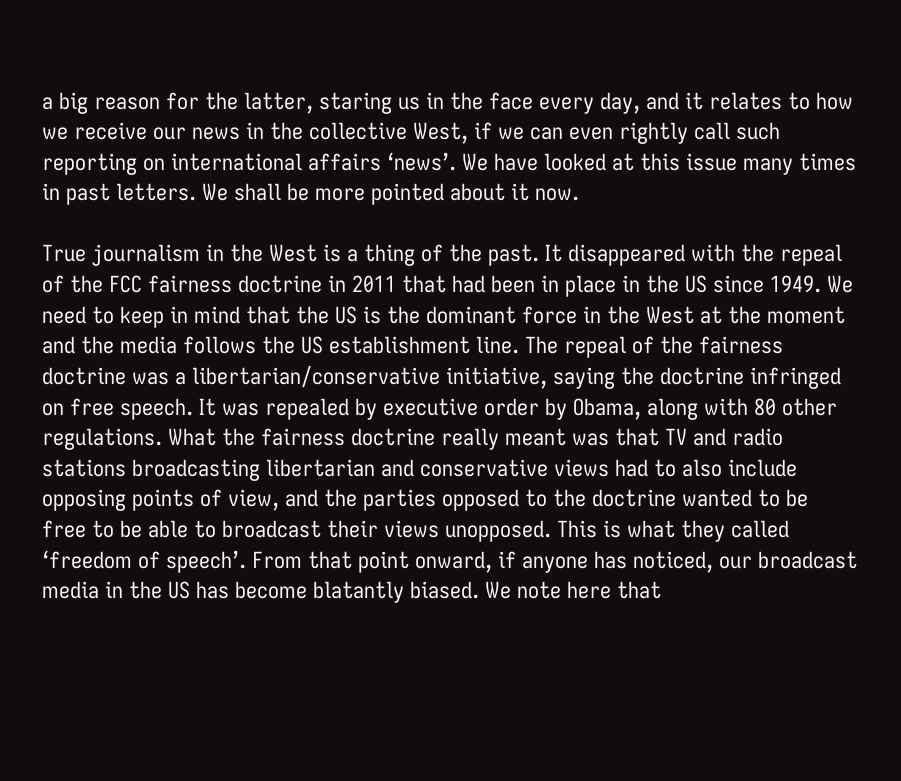a big reason for the latter, staring us in the face every day, and it relates to how we receive our news in the collective West, if we can even rightly call such reporting on international affairs ‘news’. We have looked at this issue many times in past letters. We shall be more pointed about it now.

True journalism in the West is a thing of the past. It disappeared with the repeal of the FCC fairness doctrine in 2011 that had been in place in the US since 1949. We need to keep in mind that the US is the dominant force in the West at the moment and the media follows the US establishment line. The repeal of the fairness doctrine was a libertarian/conservative initiative, saying the doctrine infringed on free speech. It was repealed by executive order by Obama, along with 80 other regulations. What the fairness doctrine really meant was that TV and radio stations broadcasting libertarian and conservative views had to also include opposing points of view, and the parties opposed to the doctrine wanted to be free to be able to broadcast their views unopposed. This is what they called ‘freedom of speech’. From that point onward, if anyone has noticed, our broadcast media in the US has become blatantly biased. We note here that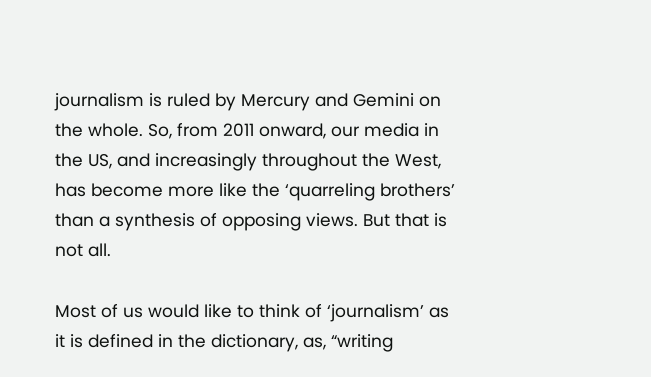journalism is ruled by Mercury and Gemini on the whole. So, from 2011 onward, our media in the US, and increasingly throughout the West, has become more like the ‘quarreling brothers’ than a synthesis of opposing views. But that is not all.

Most of us would like to think of ‘journalism’ as it is defined in the dictionary, as, “writing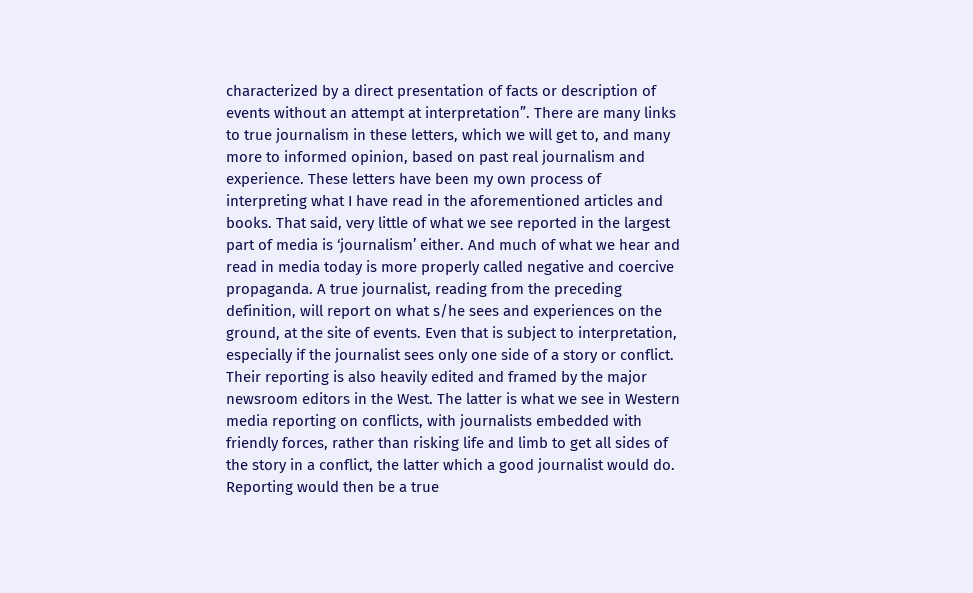characterized by a direct presentation of facts or description of events without an attempt at interpretation”. There are many links to true journalism in these letters, which we will get to, and many more to informed opinion, based on past real journalism and experience. These letters have been my own process of interpreting what I have read in the aforementioned articles and books. That said, very little of what we see reported in the largest part of media is ‘journalism’ either. And much of what we hear and read in media today is more properly called negative and coercive propaganda. A true journalist, reading from the preceding definition, will report on what s/he sees and experiences on the ground, at the site of events. Even that is subject to interpretation, especially if the journalist sees only one side of a story or conflict. Their reporting is also heavily edited and framed by the major newsroom editors in the West. The latter is what we see in Western media reporting on conflicts, with journalists embedded with friendly forces, rather than risking life and limb to get all sides of the story in a conflict, the latter which a good journalist would do. Reporting would then be a true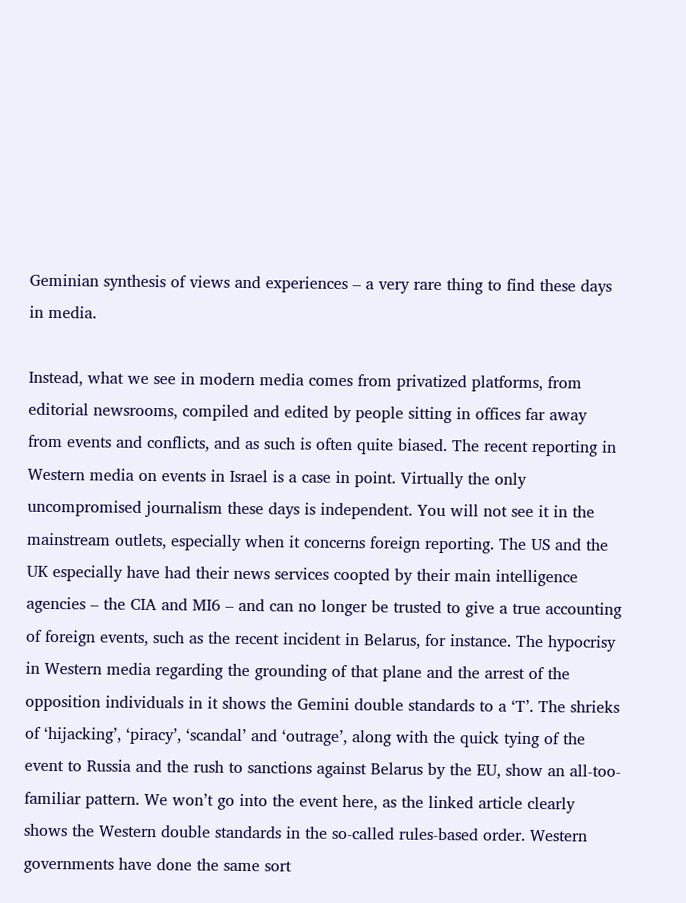Geminian synthesis of views and experiences – a very rare thing to find these days in media.

Instead, what we see in modern media comes from privatized platforms, from editorial newsrooms, compiled and edited by people sitting in offices far away from events and conflicts, and as such is often quite biased. The recent reporting in Western media on events in Israel is a case in point. Virtually the only uncompromised journalism these days is independent. You will not see it in the mainstream outlets, especially when it concerns foreign reporting. The US and the UK especially have had their news services coopted by their main intelligence agencies – the CIA and MI6 – and can no longer be trusted to give a true accounting of foreign events, such as the recent incident in Belarus, for instance. The hypocrisy in Western media regarding the grounding of that plane and the arrest of the opposition individuals in it shows the Gemini double standards to a ‘T’. The shrieks of ‘hijacking’, ‘piracy’, ‘scandal’ and ‘outrage’, along with the quick tying of the event to Russia and the rush to sanctions against Belarus by the EU, show an all-too-familiar pattern. We won’t go into the event here, as the linked article clearly shows the Western double standards in the so-called rules-based order. Western governments have done the same sort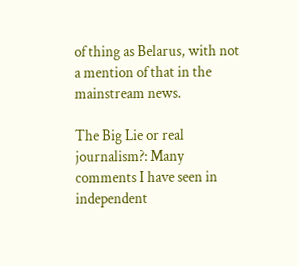of thing as Belarus, with not a mention of that in the mainstream news.

The Big Lie or real journalism?: Many comments I have seen in independent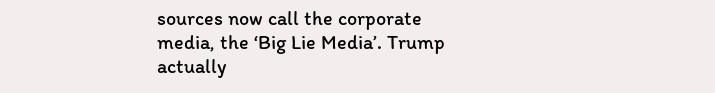sources now call the corporate media, the ‘Big Lie Media’. Trump actually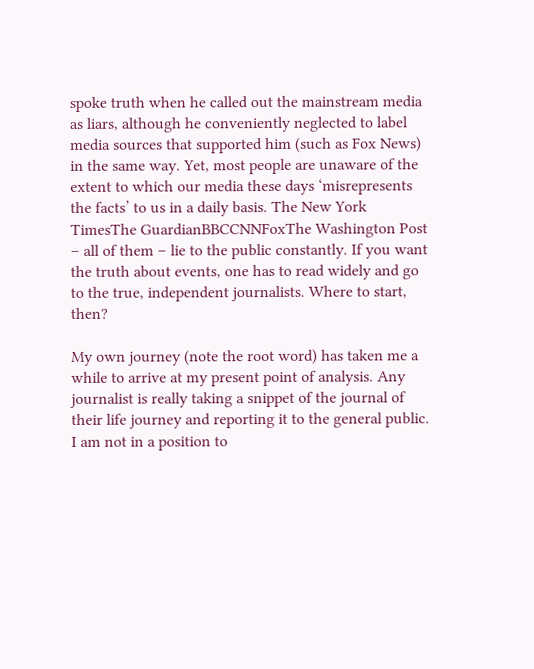spoke truth when he called out the mainstream media as liars, although he conveniently neglected to label media sources that supported him (such as Fox News) in the same way. Yet, most people are unaware of the extent to which our media these days ‘misrepresents the facts’ to us in a daily basis. The New York TimesThe GuardianBBCCNNFoxThe Washington Post – all of them – lie to the public constantly. If you want the truth about events, one has to read widely and go to the true, independent journalists. Where to start, then?

My own journey (note the root word) has taken me a while to arrive at my present point of analysis. Any journalist is really taking a snippet of the journal of their life journey and reporting it to the general public. I am not in a position to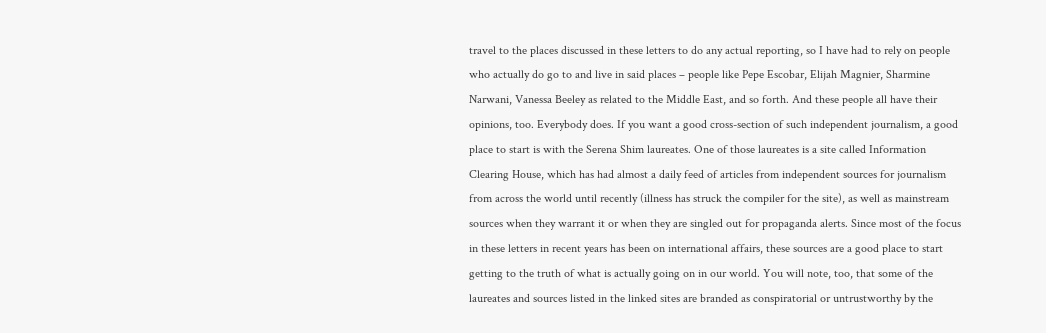travel to the places discussed in these letters to do any actual reporting, so I have had to rely on people who actually do go to and live in said places – people like Pepe Escobar, Elijah Magnier, Sharmine Narwani, Vanessa Beeley as related to the Middle East, and so forth. And these people all have their opinions, too. Everybody does. If you want a good cross-section of such independent journalism, a good place to start is with the Serena Shim laureates. One of those laureates is a site called Information Clearing House, which has had almost a daily feed of articles from independent sources for journalism from across the world until recently (illness has struck the compiler for the site), as well as mainstream sources when they warrant it or when they are singled out for propaganda alerts. Since most of the focus in these letters in recent years has been on international affairs, these sources are a good place to start getting to the truth of what is actually going on in our world. You will note, too, that some of the laureates and sources listed in the linked sites are branded as conspiratorial or untrustworthy by the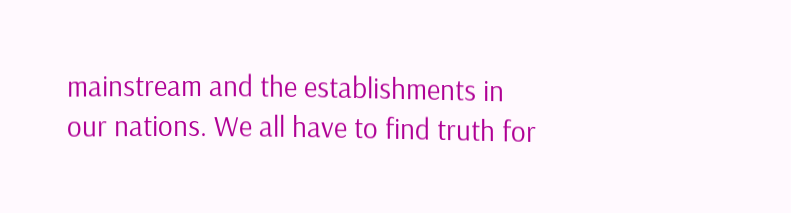mainstream and the establishments in our nations. We all have to find truth for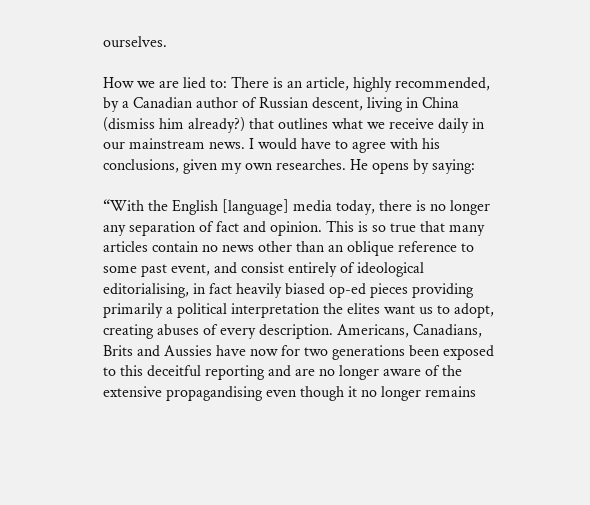ourselves.

How we are lied to: There is an article, highly recommended, by a Canadian author of Russian descent, living in China (dismiss him already?) that outlines what we receive daily in our mainstream news. I would have to agree with his conclusions, given my own researches. He opens by saying:

“With the English [language] media today, there is no longer any separation of fact and opinion. This is so true that many articles contain no news other than an oblique reference to some past event, and consist entirely of ideological editorialising, in fact heavily biased op-ed pieces providing primarily a political interpretation the elites want us to adopt, creating abuses of every description. Americans, Canadians, Brits and Aussies have now for two generations been exposed to this deceitful reporting and are no longer aware of the extensive propagandising even though it no longer remains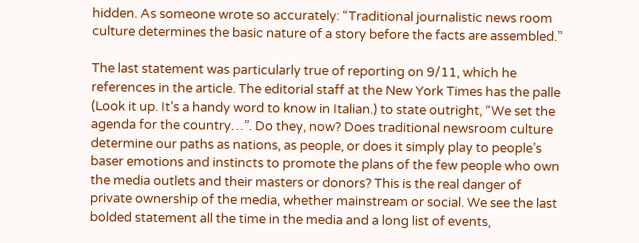hidden. As someone wrote so accurately: “Traditional journalistic news room culture determines the basic nature of a story before the facts are assembled.”

The last statement was particularly true of reporting on 9/11, which he references in the article. The editorial staff at the New York Times has the palle (Look it up. It’s a handy word to know in Italian.) to state outright, “We set the agenda for the country…”. Do they, now? Does traditional newsroom culture determine our paths as nations, as people, or does it simply play to people’s baser emotions and instincts to promote the plans of the few people who own the media outlets and their masters or donors? This is the real danger of private ownership of the media, whether mainstream or social. We see the last bolded statement all the time in the media and a long list of events,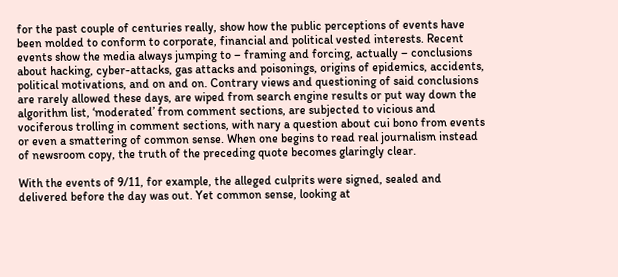for the past couple of centuries really, show how the public perceptions of events have been molded to conform to corporate, financial and political vested interests. Recent events show the media always jumping to – framing and forcing, actually – conclusions about hacking, cyber-attacks, gas attacks and poisonings, origins of epidemics, accidents, political motivations, and on and on. Contrary views and questioning of said conclusions are rarely allowed these days, are wiped from search engine results or put way down the algorithm list, ‘moderated’ from comment sections, are subjected to vicious and vociferous trolling in comment sections, with nary a question about cui bono from events or even a smattering of common sense. When one begins to read real journalism instead of newsroom copy, the truth of the preceding quote becomes glaringly clear.

With the events of 9/11, for example, the alleged culprits were signed, sealed and delivered before the day was out. Yet common sense, looking at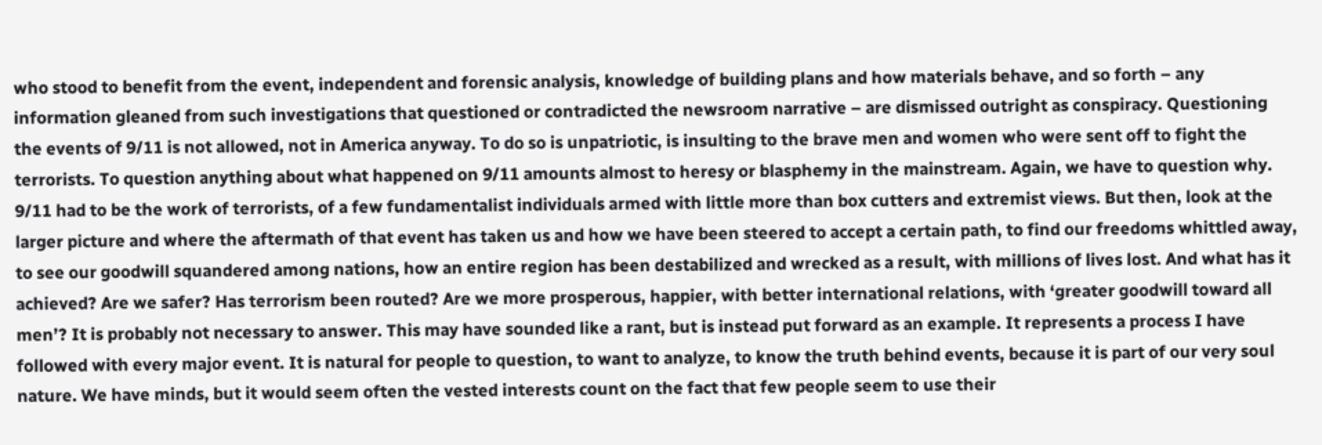who stood to benefit from the event, independent and forensic analysis, knowledge of building plans and how materials behave, and so forth – any information gleaned from such investigations that questioned or contradicted the newsroom narrative – are dismissed outright as conspiracy. Questioning the events of 9/11 is not allowed, not in America anyway. To do so is unpatriotic, is insulting to the brave men and women who were sent off to fight the terrorists. To question anything about what happened on 9/11 amounts almost to heresy or blasphemy in the mainstream. Again, we have to question why. 9/11 had to be the work of terrorists, of a few fundamentalist individuals armed with little more than box cutters and extremist views. But then, look at the larger picture and where the aftermath of that event has taken us and how we have been steered to accept a certain path, to find our freedoms whittled away, to see our goodwill squandered among nations, how an entire region has been destabilized and wrecked as a result, with millions of lives lost. And what has it achieved? Are we safer? Has terrorism been routed? Are we more prosperous, happier, with better international relations, with ‘greater goodwill toward all men’? It is probably not necessary to answer. This may have sounded like a rant, but is instead put forward as an example. It represents a process I have followed with every major event. It is natural for people to question, to want to analyze, to know the truth behind events, because it is part of our very soul nature. We have minds, but it would seem often the vested interests count on the fact that few people seem to use their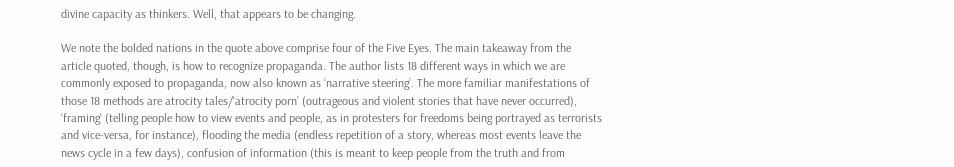divine capacity as thinkers. Well, that appears to be changing.

We note the bolded nations in the quote above comprise four of the Five Eyes. The main takeaway from the article quoted, though, is how to recognize propaganda. The author lists 18 different ways in which we are commonly exposed to propaganda, now also known as ‘narrative steering’. The more familiar manifestations of those 18 methods are atrocity tales/‘atrocity porn’ (outrageous and violent stories that have never occurred), ‘framing’ (telling people how to view events and people, as in protesters for freedoms being portrayed as terrorists and vice-versa, for instance), flooding the media (endless repetition of a story, whereas most events leave the news cycle in a few days), confusion of information (this is meant to keep people from the truth and from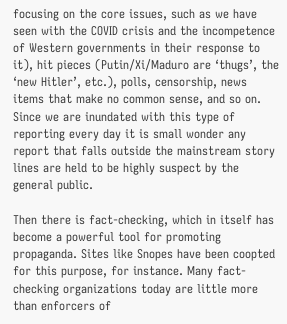focusing on the core issues, such as we have seen with the COVID crisis and the incompetence of Western governments in their response to it), hit pieces (Putin/Xi/Maduro are ‘thugs’, the ‘new Hitler’, etc.), polls, censorship, news items that make no common sense, and so on. Since we are inundated with this type of reporting every day it is small wonder any report that falls outside the mainstream story lines are held to be highly suspect by the general public.

Then there is fact-checking, which in itself has become a powerful tool for promoting propaganda. Sites like Snopes have been coopted for this purpose, for instance. Many fact-checking organizations today are little more than enforcers of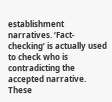establishment narratives. ‘Fact-checking’ is actually used to check who is contradicting the accepted narrative. These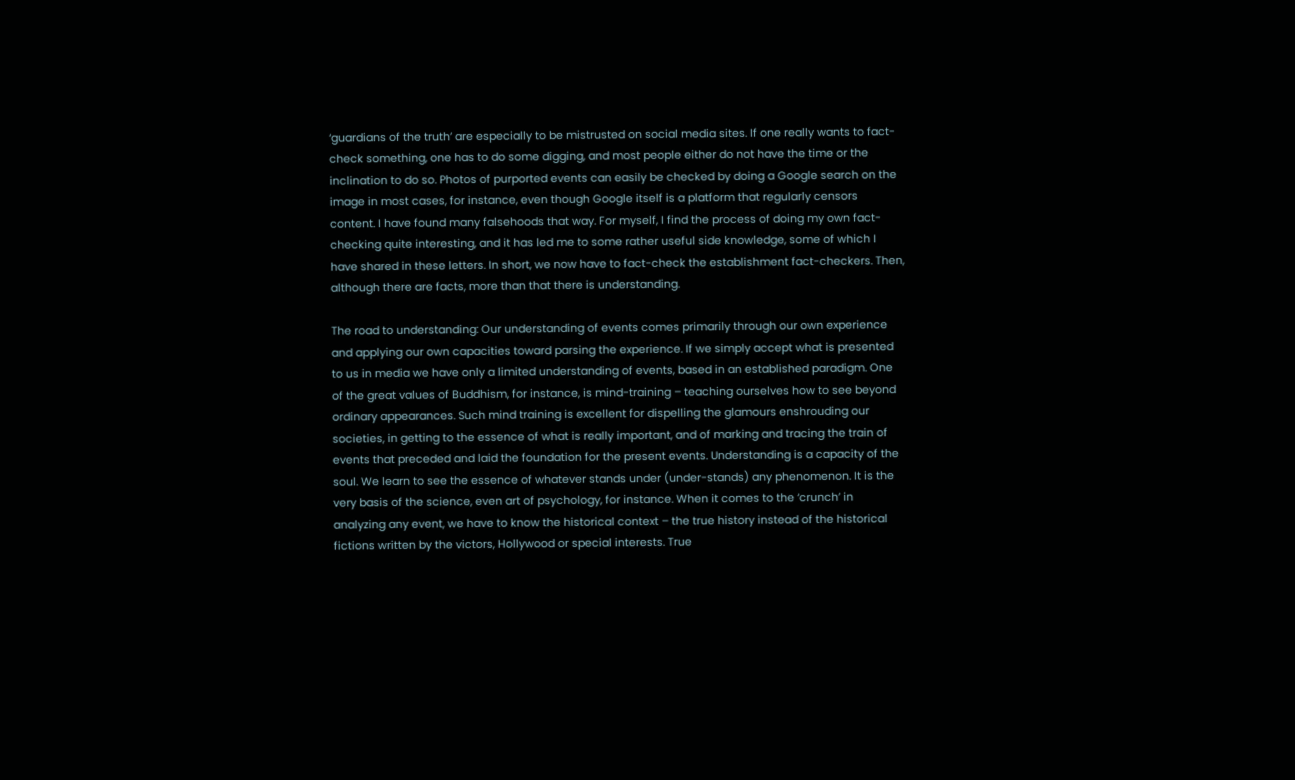‘guardians of the truth’ are especially to be mistrusted on social media sites. If one really wants to fact-check something, one has to do some digging, and most people either do not have the time or the inclination to do so. Photos of purported events can easily be checked by doing a Google search on the image in most cases, for instance, even though Google itself is a platform that regularly censors content. I have found many falsehoods that way. For myself, I find the process of doing my own fact-checking quite interesting, and it has led me to some rather useful side knowledge, some of which I have shared in these letters. In short, we now have to fact-check the establishment fact-checkers. Then, although there are facts, more than that there is understanding.

The road to understanding: Our understanding of events comes primarily through our own experience and applying our own capacities toward parsing the experience. If we simply accept what is presented to us in media we have only a limited understanding of events, based in an established paradigm. One of the great values of Buddhism, for instance, is mind-training – teaching ourselves how to see beyond ordinary appearances. Such mind training is excellent for dispelling the glamours enshrouding our societies, in getting to the essence of what is really important, and of marking and tracing the train of events that preceded and laid the foundation for the present events. Understanding is a capacity of the soul. We learn to see the essence of whatever stands under (under-stands) any phenomenon. It is the very basis of the science, even art of psychology, for instance. When it comes to the ‘crunch’ in analyzing any event, we have to know the historical context – the true history instead of the historical fictions written by the victors, Hollywood or special interests. True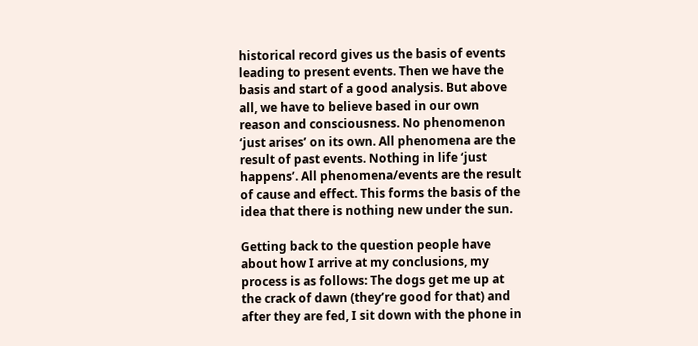historical record gives us the basis of events leading to present events. Then we have the basis and start of a good analysis. But above all, we have to believe based in our own reason and consciousness. No phenomenon ‘just arises’ on its own. All phenomena are the result of past events. Nothing in life ‘just happens’. All phenomena/events are the result of cause and effect. This forms the basis of the idea that there is nothing new under the sun.

Getting back to the question people have about how I arrive at my conclusions, my process is as follows: The dogs get me up at the crack of dawn (they’re good for that) and after they are fed, I sit down with the phone in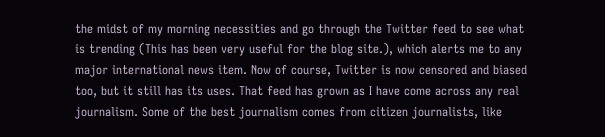the midst of my morning necessities and go through the Twitter feed to see what is trending (This has been very useful for the blog site.), which alerts me to any major international news item. Now of course, Twitter is now censored and biased too, but it still has its uses. That feed has grown as I have come across any real journalism. Some of the best journalism comes from citizen journalists, like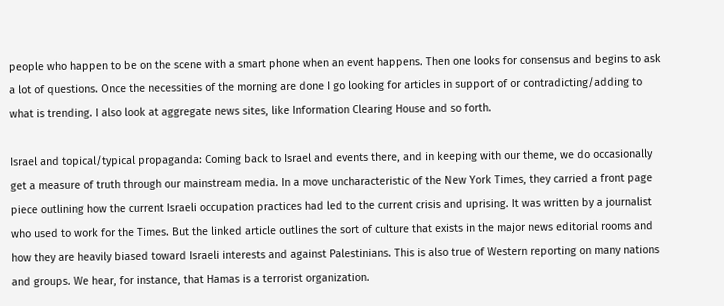people who happen to be on the scene with a smart phone when an event happens. Then one looks for consensus and begins to ask a lot of questions. Once the necessities of the morning are done I go looking for articles in support of or contradicting/adding to what is trending. I also look at aggregate news sites, like Information Clearing House and so forth.

Israel and topical/typical propaganda: Coming back to Israel and events there, and in keeping with our theme, we do occasionally get a measure of truth through our mainstream media. In a move uncharacteristic of the New York Times, they carried a front page piece outlining how the current Israeli occupation practices had led to the current crisis and uprising. It was written by a journalist who used to work for the Times. But the linked article outlines the sort of culture that exists in the major news editorial rooms and how they are heavily biased toward Israeli interests and against Palestinians. This is also true of Western reporting on many nations and groups. We hear, for instance, that Hamas is a terrorist organization.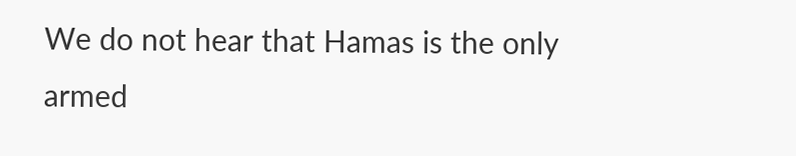We do not hear that Hamas is the only armed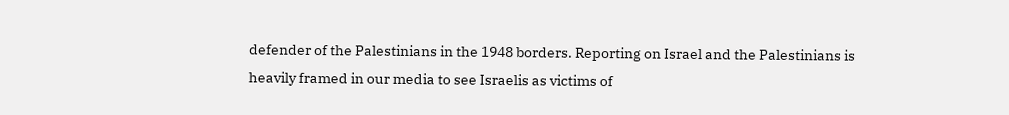defender of the Palestinians in the 1948 borders. Reporting on Israel and the Palestinians is heavily framed in our media to see Israelis as victims of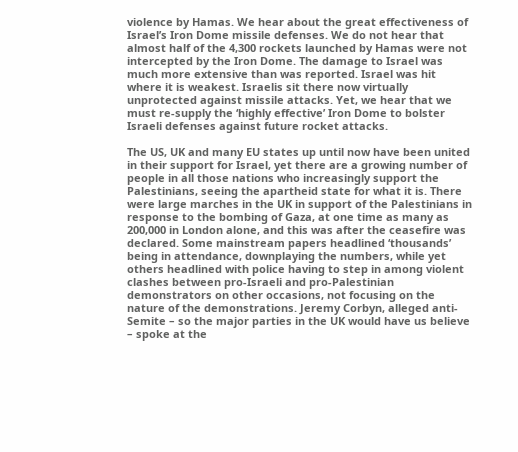violence by Hamas. We hear about the great effectiveness of Israel’s Iron Dome missile defenses. We do not hear that almost half of the 4,300 rockets launched by Hamas were not intercepted by the Iron Dome. The damage to Israel was much more extensive than was reported. Israel was hit where it is weakest. Israelis sit there now virtually unprotected against missile attacks. Yet, we hear that we must re-supply the ‘highly effective’ Iron Dome to bolster Israeli defenses against future rocket attacks.

The US, UK and many EU states up until now have been united in their support for Israel, yet there are a growing number of people in all those nations who increasingly support the Palestinians, seeing the apartheid state for what it is. There were large marches in the UK in support of the Palestinians in response to the bombing of Gaza, at one time as many as 200,000 in London alone, and this was after the ceasefire was declared. Some mainstream papers headlined ‘thousands’ being in attendance, downplaying the numbers, while yet others headlined with police having to step in among violent clashes between pro-Israeli and pro-Palestinian demonstrators on other occasions, not focusing on the nature of the demonstrations. Jeremy Corbyn, alleged anti-Semite – so the major parties in the UK would have us believe – spoke at the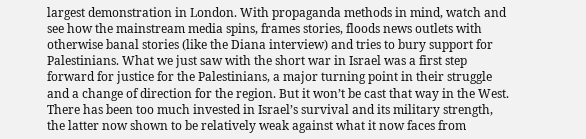largest demonstration in London. With propaganda methods in mind, watch and see how the mainstream media spins, frames stories, floods news outlets with otherwise banal stories (like the Diana interview) and tries to bury support for Palestinians. What we just saw with the short war in Israel was a first step forward for justice for the Palestinians, a major turning point in their struggle and a change of direction for the region. But it won’t be cast that way in the West. There has been too much invested in Israel’s survival and its military strength, the latter now shown to be relatively weak against what it now faces from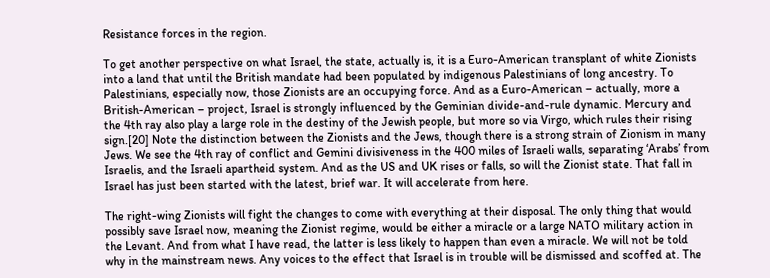Resistance forces in the region.

To get another perspective on what Israel, the state, actually is, it is a Euro-American transplant of white Zionists into a land that until the British mandate had been populated by indigenous Palestinians of long ancestry. To Palestinians, especially now, those Zionists are an occupying force. And as a Euro-American – actually, more a British-American – project, Israel is strongly influenced by the Geminian divide-and-rule dynamic. Mercury and the 4th ray also play a large role in the destiny of the Jewish people, but more so via Virgo, which rules their rising sign.[20] Note the distinction between the Zionists and the Jews, though there is a strong strain of Zionism in many Jews. We see the 4th ray of conflict and Gemini divisiveness in the 400 miles of Israeli walls, separating ‘Arabs’ from Israelis, and the Israeli apartheid system. And as the US and UK rises or falls, so will the Zionist state. That fall in Israel has just been started with the latest, brief war. It will accelerate from here.

The right-wing Zionists will fight the changes to come with everything at their disposal. The only thing that would possibly save Israel now, meaning the Zionist regime, would be either a miracle or a large NATO military action in the Levant. And from what I have read, the latter is less likely to happen than even a miracle. We will not be told why in the mainstream news. Any voices to the effect that Israel is in trouble will be dismissed and scoffed at. The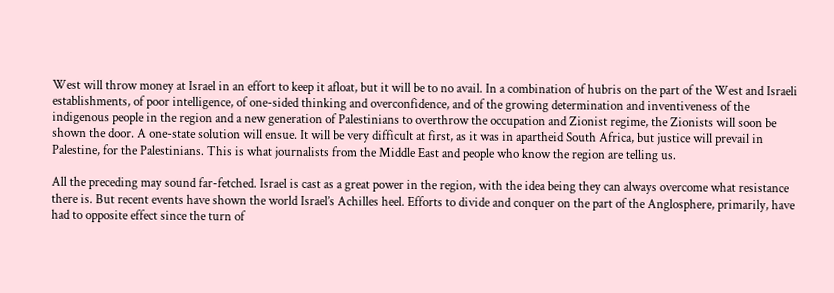West will throw money at Israel in an effort to keep it afloat, but it will be to no avail. In a combination of hubris on the part of the West and Israeli establishments, of poor intelligence, of one-sided thinking and overconfidence, and of the growing determination and inventiveness of the indigenous people in the region and a new generation of Palestinians to overthrow the occupation and Zionist regime, the Zionists will soon be shown the door. A one-state solution will ensue. It will be very difficult at first, as it was in apartheid South Africa, but justice will prevail in Palestine, for the Palestinians. This is what journalists from the Middle East and people who know the region are telling us.

All the preceding may sound far-fetched. Israel is cast as a great power in the region, with the idea being they can always overcome what resistance there is. But recent events have shown the world Israel’s Achilles heel. Efforts to divide and conquer on the part of the Anglosphere, primarily, have had to opposite effect since the turn of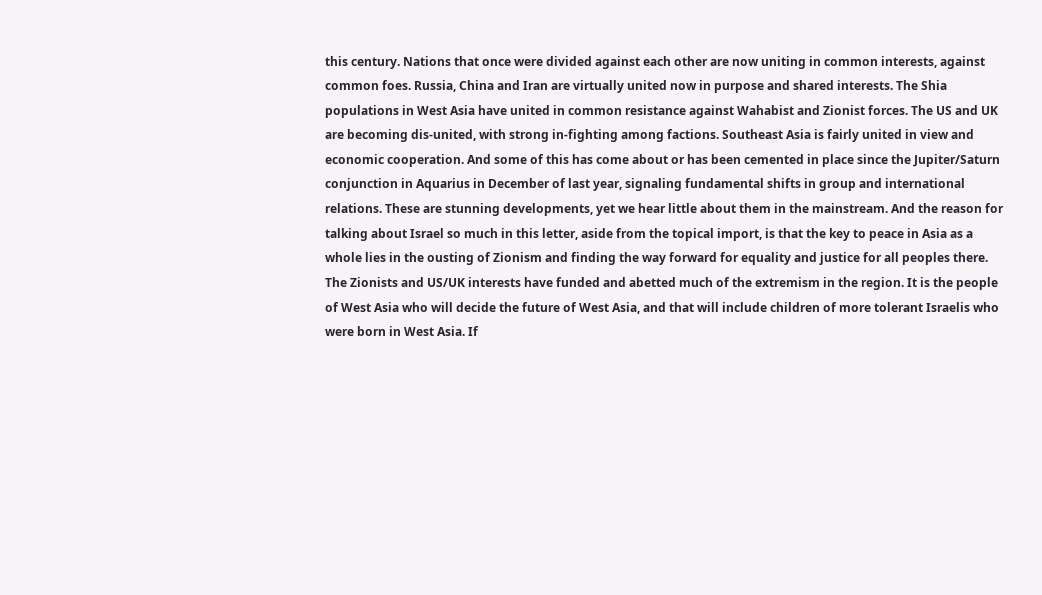this century. Nations that once were divided against each other are now uniting in common interests, against common foes. Russia, China and Iran are virtually united now in purpose and shared interests. The Shia populations in West Asia have united in common resistance against Wahabist and Zionist forces. The US and UK are becoming dis-united, with strong in-fighting among factions. Southeast Asia is fairly united in view and economic cooperation. And some of this has come about or has been cemented in place since the Jupiter/Saturn conjunction in Aquarius in December of last year, signaling fundamental shifts in group and international relations. These are stunning developments, yet we hear little about them in the mainstream. And the reason for talking about Israel so much in this letter, aside from the topical import, is that the key to peace in Asia as a whole lies in the ousting of Zionism and finding the way forward for equality and justice for all peoples there. The Zionists and US/UK interests have funded and abetted much of the extremism in the region. It is the people of West Asia who will decide the future of West Asia, and that will include children of more tolerant Israelis who were born in West Asia. If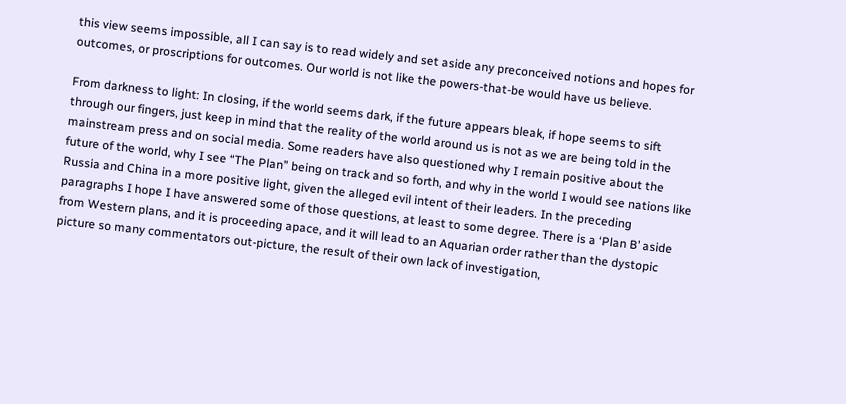this view seems impossible, all I can say is to read widely and set aside any preconceived notions and hopes for outcomes, or proscriptions for outcomes. Our world is not like the powers-that-be would have us believe.

From darkness to light: In closing, if the world seems dark, if the future appears bleak, if hope seems to sift through our fingers, just keep in mind that the reality of the world around us is not as we are being told in the mainstream press and on social media. Some readers have also questioned why I remain positive about the future of the world, why I see “The Plan” being on track and so forth, and why in the world I would see nations like Russia and China in a more positive light, given the alleged evil intent of their leaders. In the preceding paragraphs I hope I have answered some of those questions, at least to some degree. There is a ‘Plan B’ aside from Western plans, and it is proceeding apace, and it will lead to an Aquarian order rather than the dystopic picture so many commentators out-picture, the result of their own lack of investigation,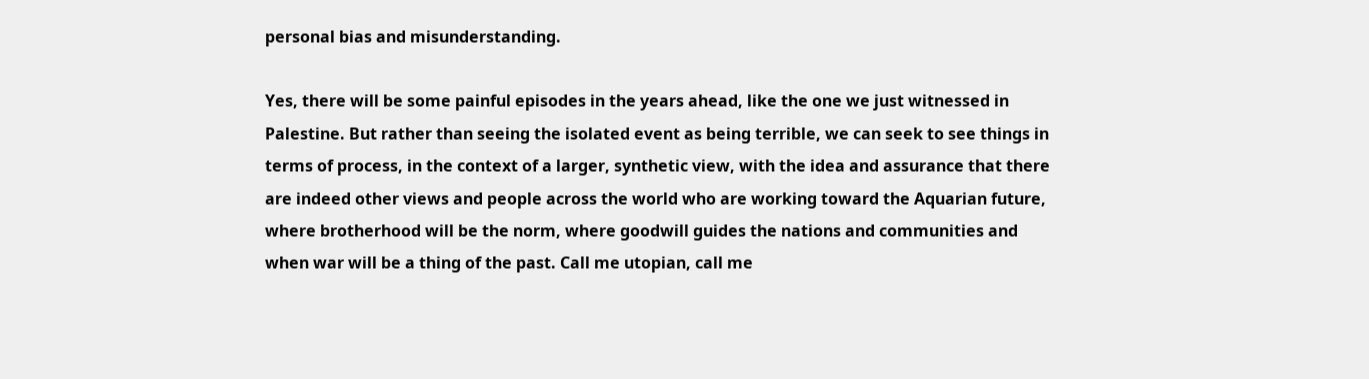personal bias and misunderstanding.

Yes, there will be some painful episodes in the years ahead, like the one we just witnessed in Palestine. But rather than seeing the isolated event as being terrible, we can seek to see things in terms of process, in the context of a larger, synthetic view, with the idea and assurance that there are indeed other views and people across the world who are working toward the Aquarian future, where brotherhood will be the norm, where goodwill guides the nations and communities and when war will be a thing of the past. Call me utopian, call me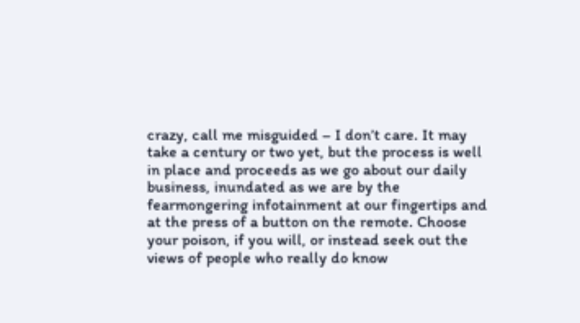crazy, call me misguided – I don’t care. It may take a century or two yet, but the process is well in place and proceeds as we go about our daily business, inundated as we are by the fearmongering infotainment at our fingertips and at the press of a button on the remote. Choose your poison, if you will, or instead seek out the views of people who really do know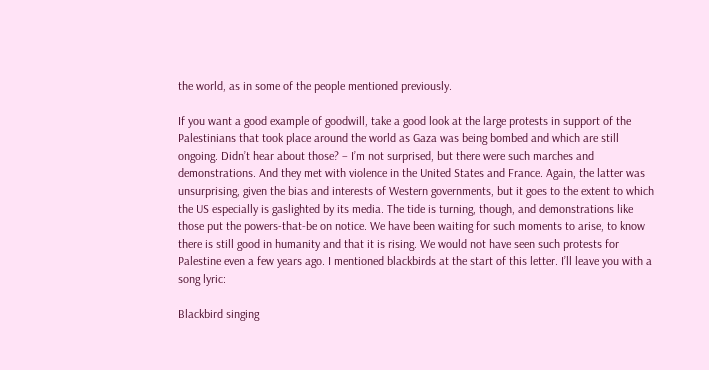the world, as in some of the people mentioned previously.

If you want a good example of goodwill, take a good look at the large protests in support of the Palestinians that took place around the world as Gaza was being bombed and which are still ongoing. Didn’t hear about those? – I’m not surprised, but there were such marches and demonstrations. And they met with violence in the United States and France. Again, the latter was unsurprising, given the bias and interests of Western governments, but it goes to the extent to which the US especially is gaslighted by its media. The tide is turning, though, and demonstrations like those put the powers-that-be on notice. We have been waiting for such moments to arise, to know there is still good in humanity and that it is rising. We would not have seen such protests for Palestine even a few years ago. I mentioned blackbirds at the start of this letter. I’ll leave you with a song lyric:

Blackbird singing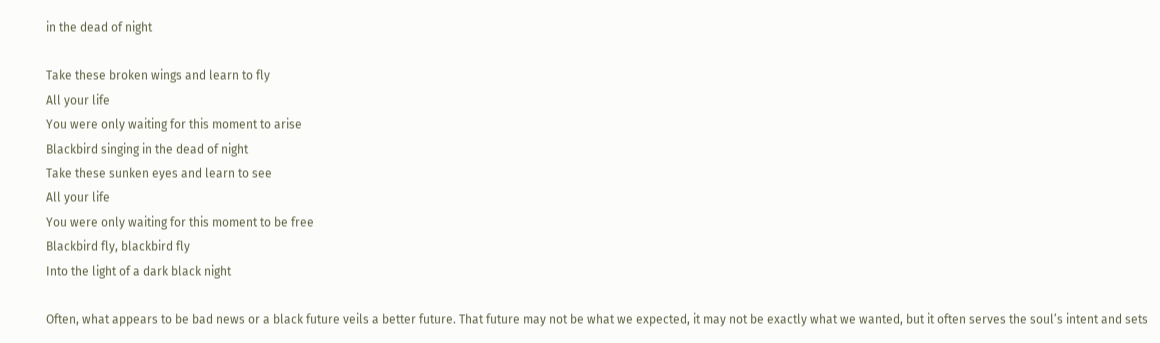in the dead of night

Take these broken wings and learn to fly
All your life
You were only waiting for this moment to arise
Blackbird singing in the dead of night
Take these sunken eyes and learn to see
All your life
You were only waiting for this moment to be free
Blackbird fly, blackbird fly
Into the light of a dark black night

Often, what appears to be bad news or a black future veils a better future. That future may not be what we expected, it may not be exactly what we wanted, but it often serves the soul’s intent and sets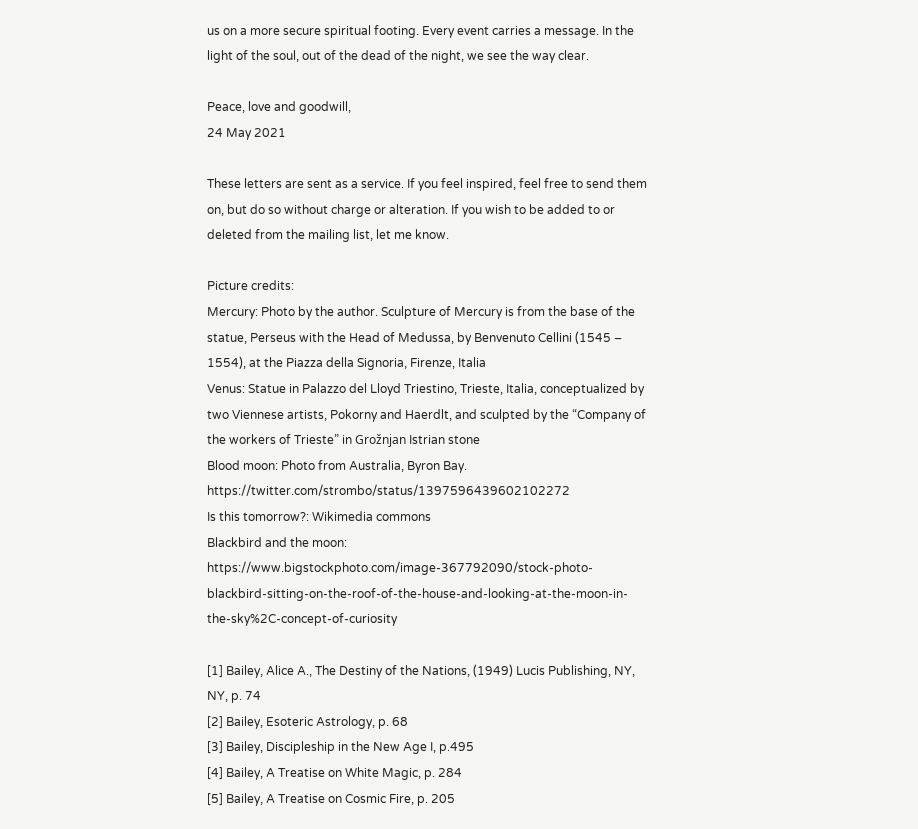us on a more secure spiritual footing. Every event carries a message. In the light of the soul, out of the dead of the night, we see the way clear.

Peace, love and goodwill,
24 May 2021

These letters are sent as a service. If you feel inspired, feel free to send them on, but do so without charge or alteration. If you wish to be added to or deleted from the mailing list, let me know.

Picture credits:
Mercury: Photo by the author. Sculpture of Mercury is from the base of the statue, Perseus with the Head of Medussa, by Benvenuto Cellini (1545 – 1554), at the Piazza della Signoria, Firenze, Italia
Venus: Statue in Palazzo del Lloyd Triestino, Trieste, Italia, conceptualized by two Viennese artists, Pokorny and Haerdlt, and sculpted by the “Company of the workers of Trieste” in Grožnjan Istrian stone
Blood moon: Photo from Australia, Byron Bay. https://twitter.com/strombo/status/1397596439602102272
Is this tomorrow?: Wikimedia commons
Blackbird and the moon: https://www.bigstockphoto.com/image-367792090/stock-photo-blackbird-sitting-on-the-roof-of-the-house-and-looking-at-the-moon-in-the-sky%2C-concept-of-curiosity

[1] Bailey, Alice A., The Destiny of the Nations, (1949) Lucis Publishing, NY, NY, p. 74
[2] Bailey, Esoteric Astrology, p. 68
[3] Bailey, Discipleship in the New Age I, p.495
[4] Bailey, A Treatise on White Magic, p. 284
[5] Bailey, A Treatise on Cosmic Fire, p. 205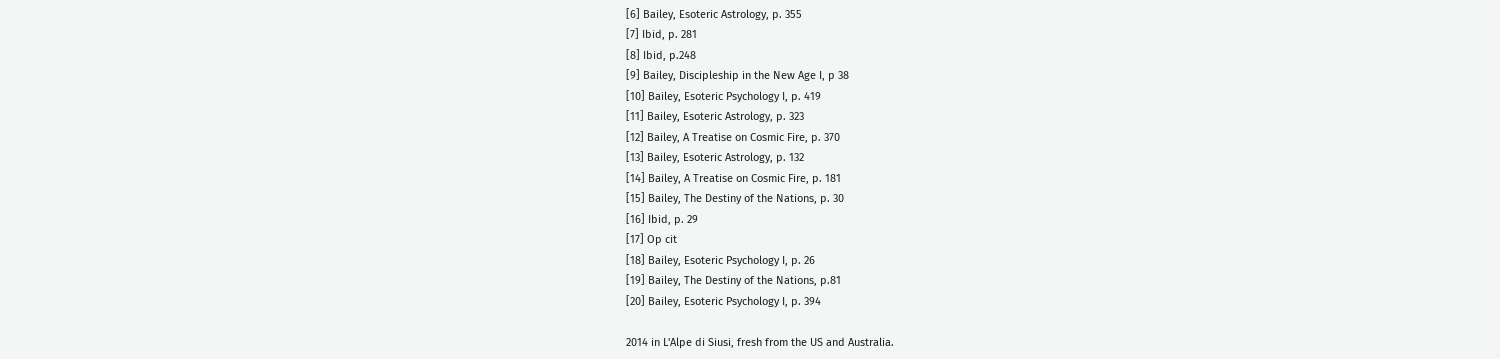[6] Bailey, Esoteric Astrology, p. 355
[7] Ibid, p. 281
[8] Ibid, p.248
[9] Bailey, Discipleship in the New Age I, p 38
[10] Bailey, Esoteric Psychology I, p. 419
[11] Bailey, Esoteric Astrology, p. 323
[12] Bailey, A Treatise on Cosmic Fire, p. 370
[13] Bailey, Esoteric Astrology, p. 132
[14] Bailey, A Treatise on Cosmic Fire, p. 181
[15] Bailey, The Destiny of the Nations, p. 30
[16] Ibid, p. 29
[17] Op cit
[18] Bailey, Esoteric Psychology I, p. 26
[19] Bailey, The Destiny of the Nations, p.81
[20] Bailey, Esoteric Psychology I, p. 394

2014 in L'Alpe di Siusi, fresh from the US and Australia.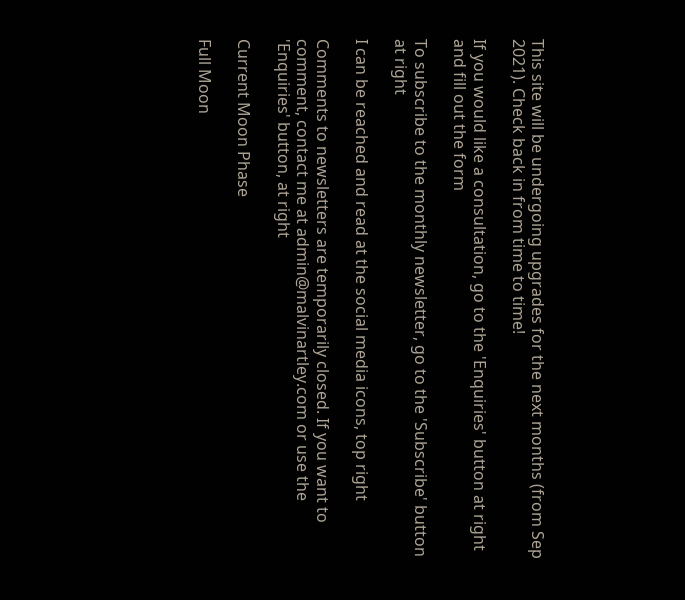This site will be undergoing upgrades for the next months (from Sep 2021). Check back in from time to time!

If you would like a consultation, go to the 'Enquiries' button at right and fill out the form

To subscribe to the monthly newsletter, go to the 'Subscribe' button at right

I can be reached and read at the social media icons, top right

Comments to newsletters are temporarily closed. If you want to comment, contact me at admin@malvinartley.com or use the 'Enquiries' button, at right

Current Moon Phase

Full Moon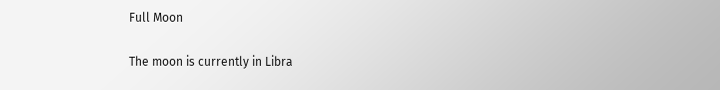Full Moon

The moon is currently in Libra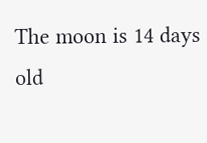The moon is 14 days old